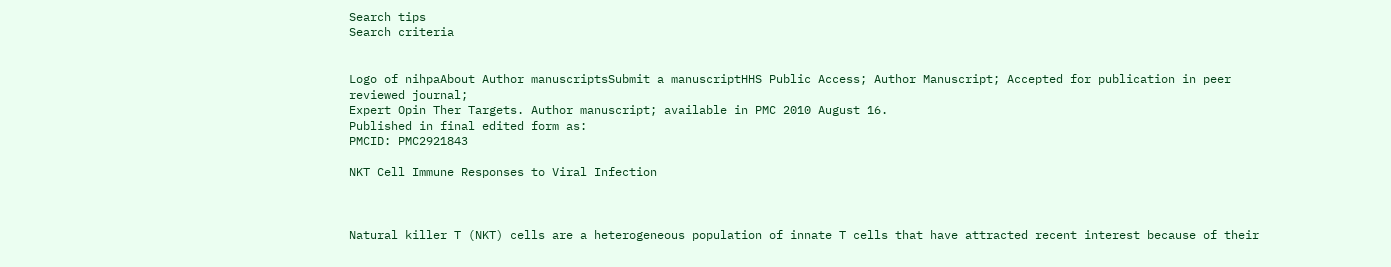Search tips
Search criteria


Logo of nihpaAbout Author manuscriptsSubmit a manuscriptHHS Public Access; Author Manuscript; Accepted for publication in peer reviewed journal;
Expert Opin Ther Targets. Author manuscript; available in PMC 2010 August 16.
Published in final edited form as:
PMCID: PMC2921843

NKT Cell Immune Responses to Viral Infection



Natural killer T (NKT) cells are a heterogeneous population of innate T cells that have attracted recent interest because of their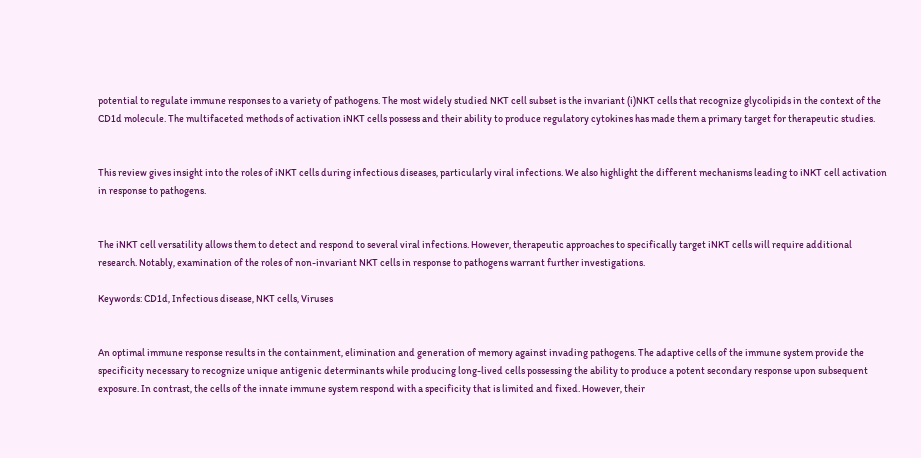potential to regulate immune responses to a variety of pathogens. The most widely studied NKT cell subset is the invariant (i)NKT cells that recognize glycolipids in the context of the CD1d molecule. The multifaceted methods of activation iNKT cells possess and their ability to produce regulatory cytokines has made them a primary target for therapeutic studies.


This review gives insight into the roles of iNKT cells during infectious diseases, particularly viral infections. We also highlight the different mechanisms leading to iNKT cell activation in response to pathogens.


The iNKT cell versatility allows them to detect and respond to several viral infections. However, therapeutic approaches to specifically target iNKT cells will require additional research. Notably, examination of the roles of non-invariant NKT cells in response to pathogens warrant further investigations.

Keywords: CD1d, Infectious disease, NKT cells, Viruses


An optimal immune response results in the containment, elimination and generation of memory against invading pathogens. The adaptive cells of the immune system provide the specificity necessary to recognize unique antigenic determinants while producing long-lived cells possessing the ability to produce a potent secondary response upon subsequent exposure. In contrast, the cells of the innate immune system respond with a specificity that is limited and fixed. However, their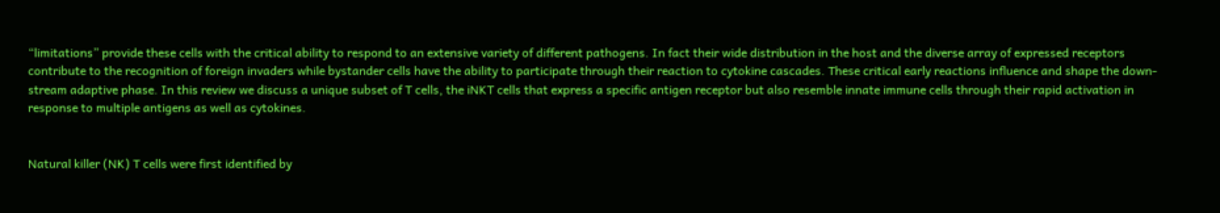“limitations” provide these cells with the critical ability to respond to an extensive variety of different pathogens. In fact their wide distribution in the host and the diverse array of expressed receptors contribute to the recognition of foreign invaders while bystander cells have the ability to participate through their reaction to cytokine cascades. These critical early reactions influence and shape the down-stream adaptive phase. In this review we discuss a unique subset of T cells, the iNKT cells that express a specific antigen receptor but also resemble innate immune cells through their rapid activation in response to multiple antigens as well as cytokines.


Natural killer (NK) T cells were first identified by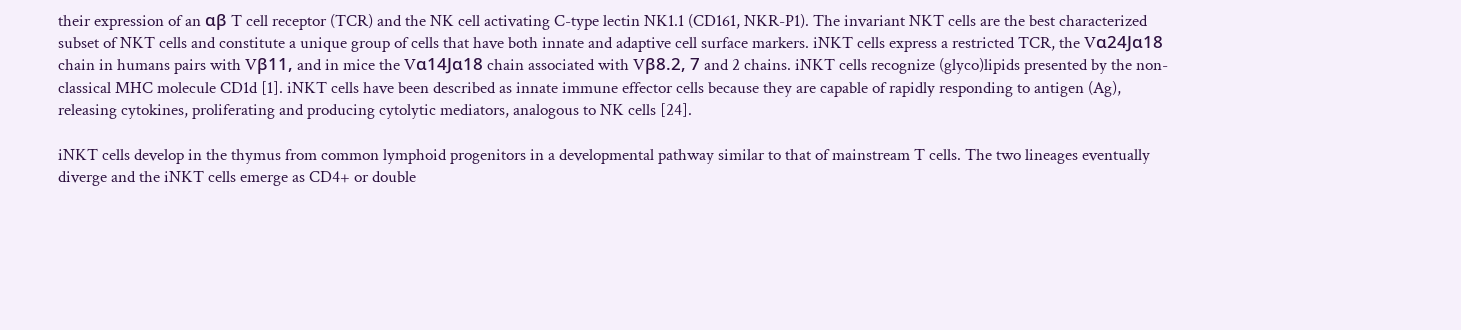their expression of an αβ T cell receptor (TCR) and the NK cell activating C-type lectin NK1.1 (CD161, NKR-P1). The invariant NKT cells are the best characterized subset of NKT cells and constitute a unique group of cells that have both innate and adaptive cell surface markers. iNKT cells express a restricted TCR, the Vα24Jα18 chain in humans pairs with Vβ11, and in mice the Vα14Jα18 chain associated with Vβ8.2, 7 and 2 chains. iNKT cells recognize (glyco)lipids presented by the non-classical MHC molecule CD1d [1]. iNKT cells have been described as innate immune effector cells because they are capable of rapidly responding to antigen (Ag), releasing cytokines, proliferating and producing cytolytic mediators, analogous to NK cells [24].

iNKT cells develop in the thymus from common lymphoid progenitors in a developmental pathway similar to that of mainstream T cells. The two lineages eventually diverge and the iNKT cells emerge as CD4+ or double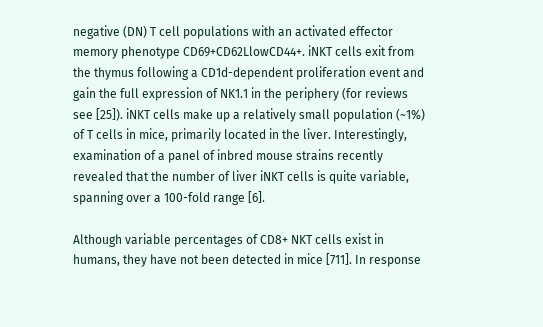negative (DN) T cell populations with an activated effector memory phenotype CD69+CD62LlowCD44+. iNKT cells exit from the thymus following a CD1d-dependent proliferation event and gain the full expression of NK1.1 in the periphery (for reviews see [25]). iNKT cells make up a relatively small population (~1%) of T cells in mice, primarily located in the liver. Interestingly, examination of a panel of inbred mouse strains recently revealed that the number of liver iNKT cells is quite variable, spanning over a 100-fold range [6].

Although variable percentages of CD8+ NKT cells exist in humans, they have not been detected in mice [711]. In response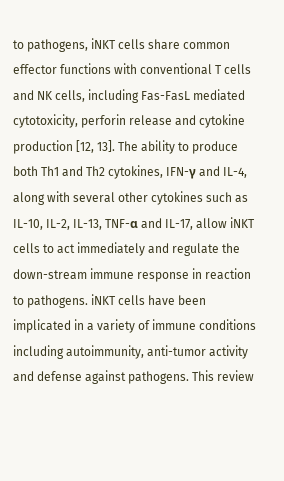to pathogens, iNKT cells share common effector functions with conventional T cells and NK cells, including Fas-FasL mediated cytotoxicity, perforin release and cytokine production [12, 13]. The ability to produce both Th1 and Th2 cytokines, IFN-γ and IL-4, along with several other cytokines such as IL-10, IL-2, IL-13, TNF-α and IL-17, allow iNKT cells to act immediately and regulate the down-stream immune response in reaction to pathogens. iNKT cells have been implicated in a variety of immune conditions including autoimmunity, anti-tumor activity and defense against pathogens. This review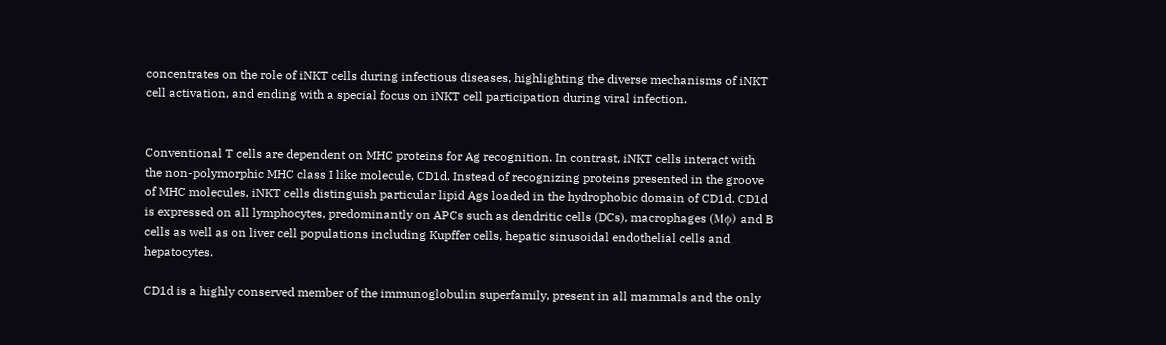concentrates on the role of iNKT cells during infectious diseases, highlighting the diverse mechanisms of iNKT cell activation, and ending with a special focus on iNKT cell participation during viral infection.


Conventional T cells are dependent on MHC proteins for Ag recognition. In contrast, iNKT cells interact with the non-polymorphic MHC class I like molecule, CD1d. Instead of recognizing proteins presented in the groove of MHC molecules, iNKT cells distinguish particular lipid Ags loaded in the hydrophobic domain of CD1d. CD1d is expressed on all lymphocytes, predominantly on APCs such as dendritic cells (DCs), macrophages (Mϕ) and B cells as well as on liver cell populations including Kupffer cells, hepatic sinusoidal endothelial cells and hepatocytes.

CD1d is a highly conserved member of the immunoglobulin superfamily, present in all mammals and the only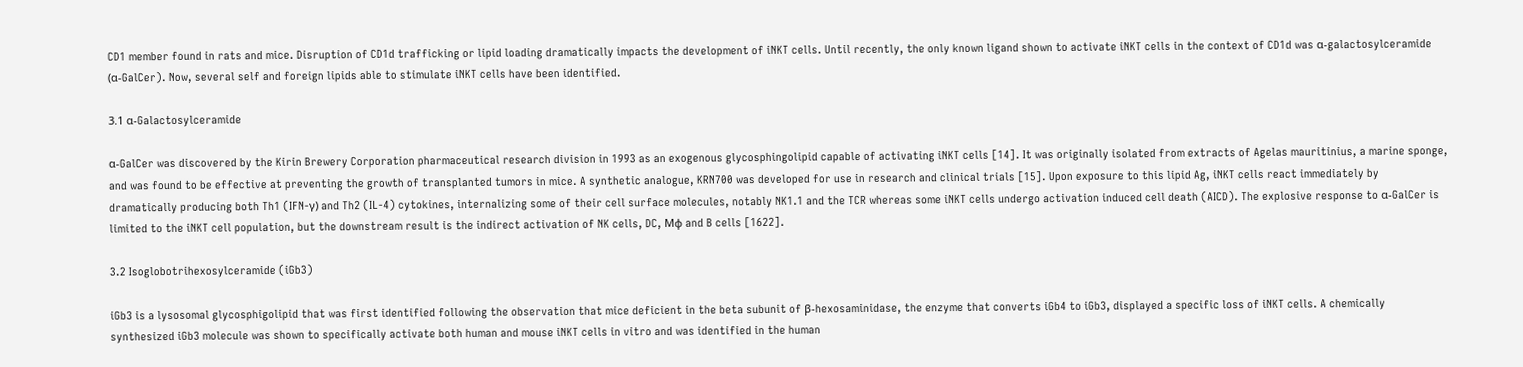CD1 member found in rats and mice. Disruption of CD1d trafficking or lipid loading dramatically impacts the development of iNKT cells. Until recently, the only known ligand shown to activate iNKT cells in the context of CD1d was α-galactosylceramide (α-GalCer). Now, several self and foreign lipids able to stimulate iNKT cells have been identified.

3.1 α-Galactosylceramide

α-GalCer was discovered by the Kirin Brewery Corporation pharmaceutical research division in 1993 as an exogenous glycosphingolipid capable of activating iNKT cells [14]. It was originally isolated from extracts of Agelas mauritinius, a marine sponge, and was found to be effective at preventing the growth of transplanted tumors in mice. A synthetic analogue, KRN700 was developed for use in research and clinical trials [15]. Upon exposure to this lipid Ag, iNKT cells react immediately by dramatically producing both Th1 (IFN-γ) and Th2 (IL-4) cytokines, internalizing some of their cell surface molecules, notably NK1.1 and the TCR whereas some iNKT cells undergo activation induced cell death (AICD). The explosive response to α-GalCer is limited to the iNKT cell population, but the downstream result is the indirect activation of NK cells, DC, Mϕ and B cells [1622].

3.2 Isoglobotrihexosylceramide (iGb3)

iGb3 is a lysosomal glycosphigolipid that was first identified following the observation that mice deficient in the beta subunit of β-hexosaminidase, the enzyme that converts iGb4 to iGb3, displayed a specific loss of iNKT cells. A chemically synthesized iGb3 molecule was shown to specifically activate both human and mouse iNKT cells in vitro and was identified in the human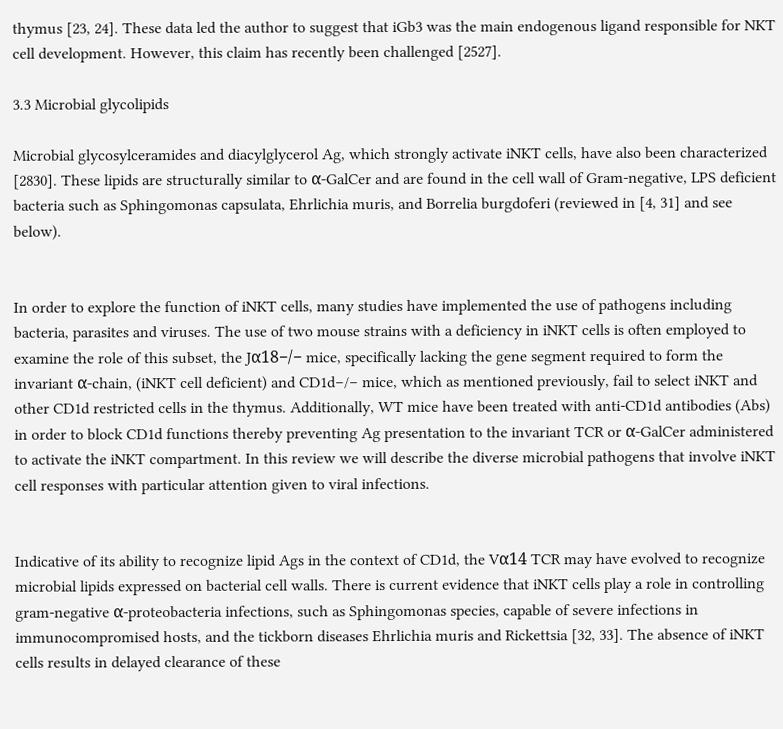thymus [23, 24]. These data led the author to suggest that iGb3 was the main endogenous ligand responsible for NKT cell development. However, this claim has recently been challenged [2527].

3.3 Microbial glycolipids

Microbial glycosylceramides and diacylglycerol Ag, which strongly activate iNKT cells, have also been characterized [2830]. These lipids are structurally similar to α-GalCer and are found in the cell wall of Gram-negative, LPS deficient bacteria such as Sphingomonas capsulata, Ehrlichia muris, and Borrelia burgdoferi (reviewed in [4, 31] and see below).


In order to explore the function of iNKT cells, many studies have implemented the use of pathogens including bacteria, parasites and viruses. The use of two mouse strains with a deficiency in iNKT cells is often employed to examine the role of this subset, the Jα18−/− mice, specifically lacking the gene segment required to form the invariant α-chain, (iNKT cell deficient) and CD1d−/− mice, which as mentioned previously, fail to select iNKT and other CD1d restricted cells in the thymus. Additionally, WT mice have been treated with anti-CD1d antibodies (Abs) in order to block CD1d functions thereby preventing Ag presentation to the invariant TCR or α-GalCer administered to activate the iNKT compartment. In this review we will describe the diverse microbial pathogens that involve iNKT cell responses with particular attention given to viral infections.


Indicative of its ability to recognize lipid Ags in the context of CD1d, the Vα14 TCR may have evolved to recognize microbial lipids expressed on bacterial cell walls. There is current evidence that iNKT cells play a role in controlling gram-negative α-proteobacteria infections, such as Sphingomonas species, capable of severe infections in immunocompromised hosts, and the tickborn diseases Ehrlichia muris and Rickettsia [32, 33]. The absence of iNKT cells results in delayed clearance of these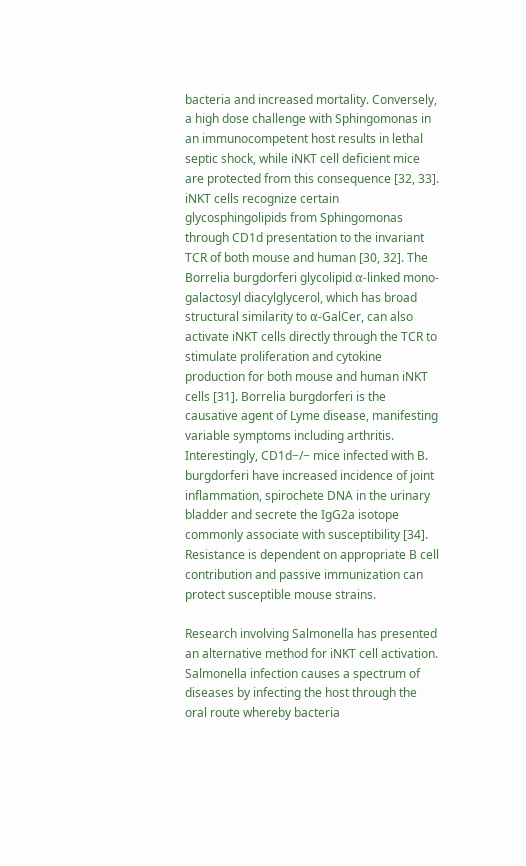bacteria and increased mortality. Conversely, a high dose challenge with Sphingomonas in an immunocompetent host results in lethal septic shock, while iNKT cell deficient mice are protected from this consequence [32, 33]. iNKT cells recognize certain glycosphingolipids from Sphingomonas through CD1d presentation to the invariant TCR of both mouse and human [30, 32]. The Borrelia burgdorferi glycolipid α-linked mono-galactosyl diacylglycerol, which has broad structural similarity to α-GalCer, can also activate iNKT cells directly through the TCR to stimulate proliferation and cytokine production for both mouse and human iNKT cells [31]. Borrelia burgdorferi is the causative agent of Lyme disease, manifesting variable symptoms including arthritis. Interestingly, CD1d−/− mice infected with B. burgdorferi have increased incidence of joint inflammation, spirochete DNA in the urinary bladder and secrete the IgG2a isotope commonly associate with susceptibility [34]. Resistance is dependent on appropriate B cell contribution and passive immunization can protect susceptible mouse strains.

Research involving Salmonella has presented an alternative method for iNKT cell activation. Salmonella infection causes a spectrum of diseases by infecting the host through the oral route whereby bacteria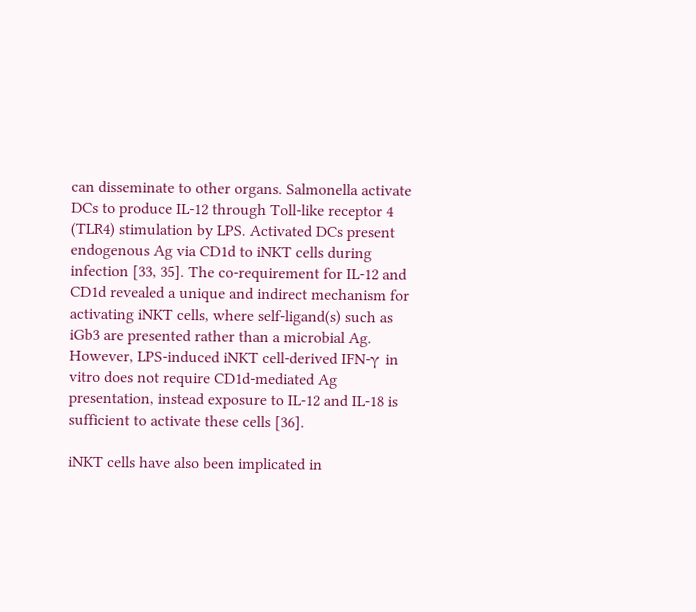can disseminate to other organs. Salmonella activate DCs to produce IL-12 through Toll-like receptor 4 (TLR4) stimulation by LPS. Activated DCs present endogenous Ag via CD1d to iNKT cells during infection [33, 35]. The co-requirement for IL-12 and CD1d revealed a unique and indirect mechanism for activating iNKT cells, where self-ligand(s) such as iGb3 are presented rather than a microbial Ag. However, LPS-induced iNKT cell-derived IFN-γ in vitro does not require CD1d-mediated Ag presentation, instead exposure to IL-12 and IL-18 is sufficient to activate these cells [36].

iNKT cells have also been implicated in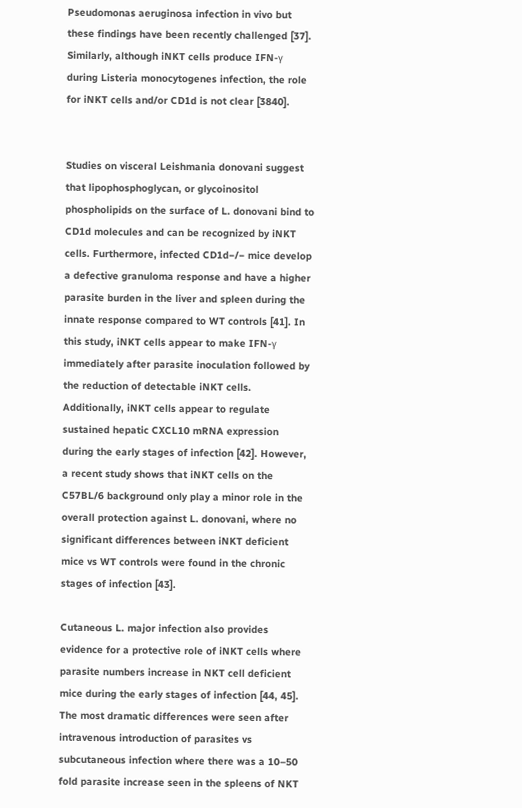Pseudomonas aeruginosa infection in vivo but these findings have been recently challenged [37]. Similarly, although iNKT cells produce IFN-γ during Listeria monocytogenes infection, the role for iNKT cells and/or CD1d is not clear [3840].


Studies on visceral Leishmania donovani suggest that lipophosphoglycan, or glycoinositol phospholipids on the surface of L. donovani bind to CD1d molecules and can be recognized by iNKT cells. Furthermore, infected CD1d−/− mice develop a defective granuloma response and have a higher parasite burden in the liver and spleen during the innate response compared to WT controls [41]. In this study, iNKT cells appear to make IFN-γ immediately after parasite inoculation followed by the reduction of detectable iNKT cells. Additionally, iNKT cells appear to regulate sustained hepatic CXCL10 mRNA expression during the early stages of infection [42]. However, a recent study shows that iNKT cells on the C57BL/6 background only play a minor role in the overall protection against L. donovani, where no significant differences between iNKT deficient mice vs WT controls were found in the chronic stages of infection [43].

Cutaneous L. major infection also provides evidence for a protective role of iNKT cells where parasite numbers increase in NKT cell deficient mice during the early stages of infection [44, 45]. The most dramatic differences were seen after intravenous introduction of parasites vs subcutaneous infection where there was a 10–50 fold parasite increase seen in the spleens of NKT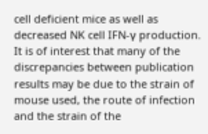cell deficient mice as well as decreased NK cell IFN-γ production. It is of interest that many of the discrepancies between publication results may be due to the strain of mouse used, the route of infection and the strain of the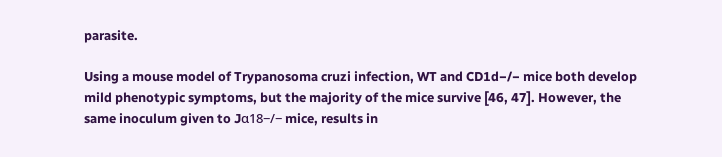parasite.

Using a mouse model of Trypanosoma cruzi infection, WT and CD1d−/− mice both develop mild phenotypic symptoms, but the majority of the mice survive [46, 47]. However, the same inoculum given to Jα18−/− mice, results in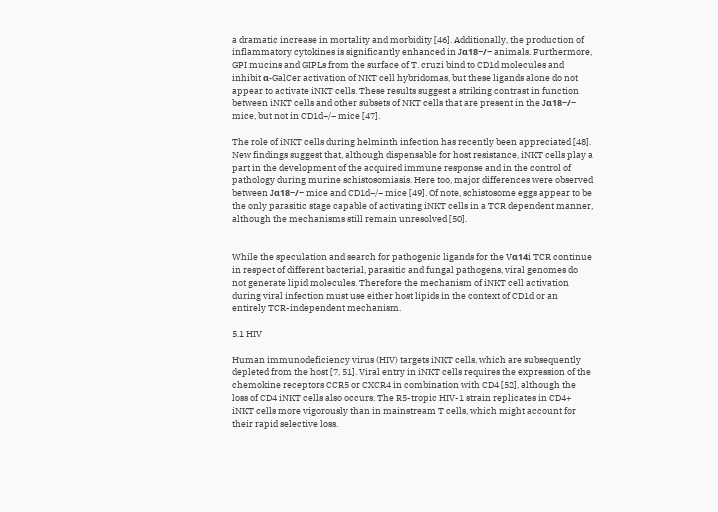a dramatic increase in mortality and morbidity [46]. Additionally, the production of inflammatory cytokines is significantly enhanced in Jα18−/− animals. Furthermore, GPI mucins and GIPLs from the surface of T. cruzi bind to CD1d molecules and inhibit α-GalCer activation of NKT cell hybridomas, but these ligands alone do not appear to activate iNKT cells. These results suggest a striking contrast in function between iNKT cells and other subsets of NKT cells that are present in the Jα18−/− mice, but not in CD1d−/− mice [47].

The role of iNKT cells during helminth infection has recently been appreciated [48]. New findings suggest that, although dispensable for host resistance, iNKT cells play a part in the development of the acquired immune response and in the control of pathology during murine schistosomiasis. Here too, major differences were observed between Jα18−/− mice and CD1d−/− mice [49]. Of note, schistosome eggs appear to be the only parasitic stage capable of activating iNKT cells in a TCR dependent manner, although the mechanisms still remain unresolved [50].


While the speculation and search for pathogenic ligands for the Vα14i TCR continue in respect of different bacterial, parasitic and fungal pathogens, viral genomes do not generate lipid molecules. Therefore the mechanism of iNKT cell activation during viral infection must use either host lipids in the context of CD1d or an entirely TCR-independent mechanism.

5.1 HIV

Human immunodeficiency virus (HIV) targets iNKT cells, which are subsequently depleted from the host [7, 51]. Viral entry in iNKT cells requires the expression of the chemokine receptors CCR5 or CXCR4 in combination with CD4 [52], although the loss of CD4 iNKT cells also occurs. The R5-tropic HIV-1 strain replicates in CD4+ iNKT cells more vigorously than in mainstream T cells, which might account for their rapid selective loss.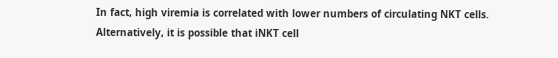In fact, high viremia is correlated with lower numbers of circulating NKT cells. Alternatively, it is possible that iNKT cell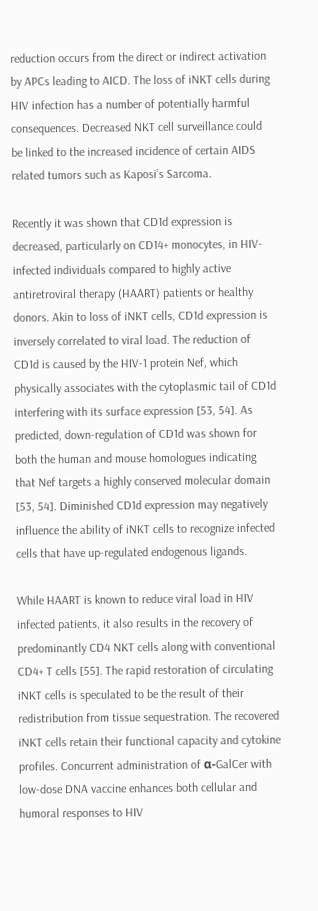reduction occurs from the direct or indirect activation by APCs leading to AICD. The loss of iNKT cells during HIV infection has a number of potentially harmful consequences. Decreased NKT cell surveillance could be linked to the increased incidence of certain AIDS related tumors such as Kaposi’s Sarcoma.

Recently it was shown that CD1d expression is decreased, particularly on CD14+ monocytes, in HIV-infected individuals compared to highly active antiretroviral therapy (HAART) patients or healthy donors. Akin to loss of iNKT cells, CD1d expression is inversely correlated to viral load. The reduction of CD1d is caused by the HIV-1 protein Nef, which physically associates with the cytoplasmic tail of CD1d interfering with its surface expression [53, 54]. As predicted, down-regulation of CD1d was shown for both the human and mouse homologues indicating that Nef targets a highly conserved molecular domain [53, 54]. Diminished CD1d expression may negatively influence the ability of iNKT cells to recognize infected cells that have up-regulated endogenous ligands.

While HAART is known to reduce viral load in HIV infected patients, it also results in the recovery of predominantly CD4 NKT cells along with conventional CD4+ T cells [55]. The rapid restoration of circulating iNKT cells is speculated to be the result of their redistribution from tissue sequestration. The recovered iNKT cells retain their functional capacity and cytokine profiles. Concurrent administration of α-GalCer with low-dose DNA vaccine enhances both cellular and humoral responses to HIV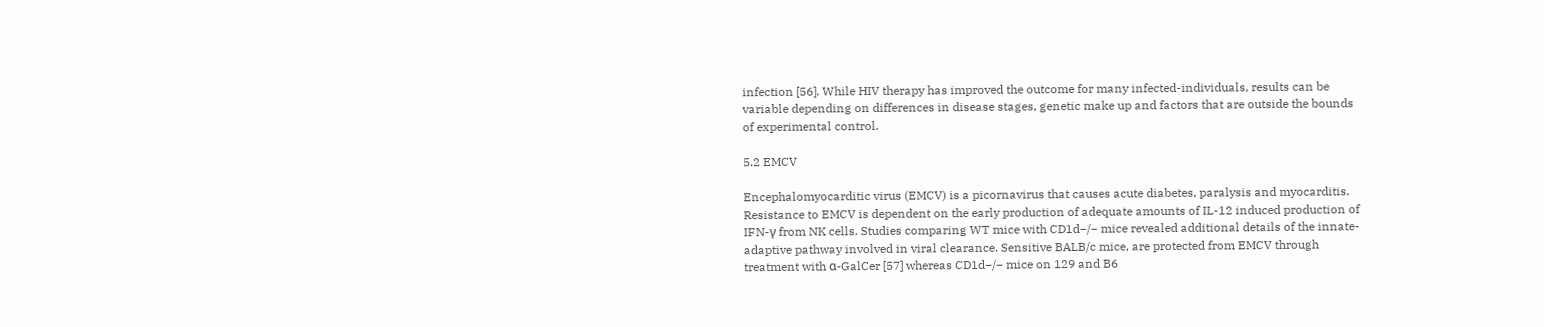infection [56]. While HIV therapy has improved the outcome for many infected-individuals, results can be variable depending on differences in disease stages, genetic make up and factors that are outside the bounds of experimental control.

5.2 EMCV

Encephalomyocarditic virus (EMCV) is a picornavirus that causes acute diabetes, paralysis and myocarditis. Resistance to EMCV is dependent on the early production of adequate amounts of IL-12 induced production of IFN-γ from NK cells. Studies comparing WT mice with CD1d−/− mice revealed additional details of the innate-adaptive pathway involved in viral clearance. Sensitive BALB/c mice, are protected from EMCV through treatment with α-GalCer [57] whereas CD1d−/− mice on 129 and B6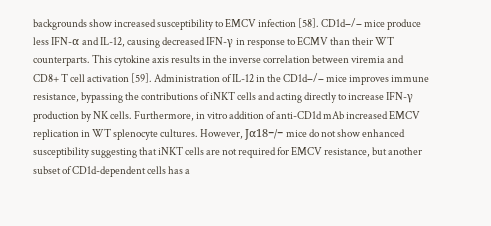backgrounds show increased susceptibility to EMCV infection [58]. CD1d−/− mice produce less IFN-α and IL-12, causing decreased IFN-γ in response to ECMV than their WT counterparts. This cytokine axis results in the inverse correlation between viremia and CD8+ T cell activation [59]. Administration of IL-12 in the CD1d−/− mice improves immune resistance, bypassing the contributions of iNKT cells and acting directly to increase IFN-γ production by NK cells. Furthermore, in vitro addition of anti-CD1d mAb increased EMCV replication in WT splenocyte cultures. However, Jα18−/− mice do not show enhanced susceptibility suggesting that iNKT cells are not required for EMCV resistance, but another subset of CD1d-dependent cells has a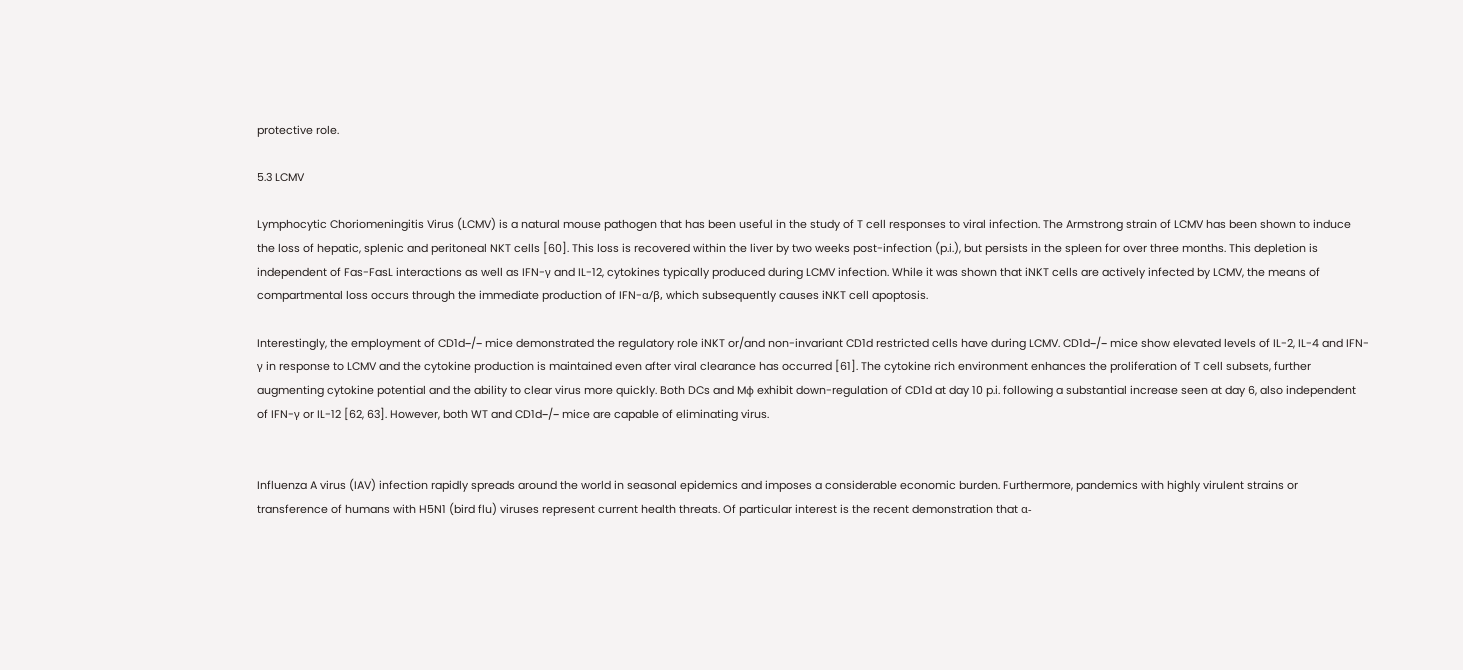protective role.

5.3 LCMV

Lymphocytic Choriomeningitis Virus (LCMV) is a natural mouse pathogen that has been useful in the study of T cell responses to viral infection. The Armstrong strain of LCMV has been shown to induce the loss of hepatic, splenic and peritoneal NKT cells [60]. This loss is recovered within the liver by two weeks post-infection (p.i.), but persists in the spleen for over three months. This depletion is independent of Fas-FasL interactions as well as IFN-γ and IL-12, cytokines typically produced during LCMV infection. While it was shown that iNKT cells are actively infected by LCMV, the means of compartmental loss occurs through the immediate production of IFN-α/β, which subsequently causes iNKT cell apoptosis.

Interestingly, the employment of CD1d−/− mice demonstrated the regulatory role iNKT or/and non-invariant CD1d restricted cells have during LCMV. CD1d−/− mice show elevated levels of IL-2, IL-4 and IFN-γ in response to LCMV and the cytokine production is maintained even after viral clearance has occurred [61]. The cytokine rich environment enhances the proliferation of T cell subsets, further augmenting cytokine potential and the ability to clear virus more quickly. Both DCs and Mϕ exhibit down-regulation of CD1d at day 10 p.i. following a substantial increase seen at day 6, also independent of IFN-γ or IL-12 [62, 63]. However, both WT and CD1d−/− mice are capable of eliminating virus.


Influenza A virus (IAV) infection rapidly spreads around the world in seasonal epidemics and imposes a considerable economic burden. Furthermore, pandemics with highly virulent strains or transference of humans with H5N1 (bird flu) viruses represent current health threats. Of particular interest is the recent demonstration that α-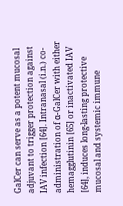GalCer can serve as a potent mucosal adjuvant to trigger protection against IAV infection [64]. Intranasal (i.n.) co-administration of α-GalCer with either hemagglutinin [65] or inactivated IAV [64], induces long-lasting protective mucosal and systemic immune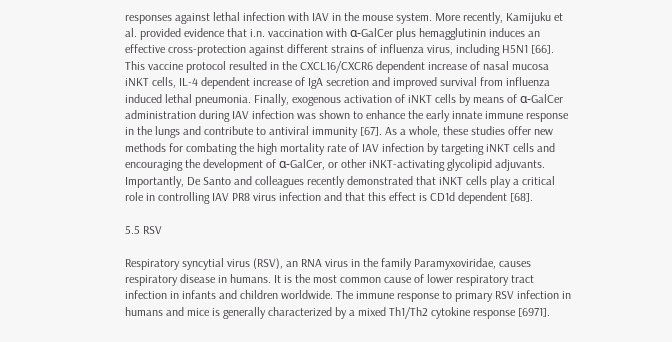responses against lethal infection with IAV in the mouse system. More recently, Kamijuku et al. provided evidence that i.n. vaccination with α-GalCer plus hemagglutinin induces an effective cross-protection against different strains of influenza virus, including H5N1 [66]. This vaccine protocol resulted in the CXCL16/CXCR6 dependent increase of nasal mucosa iNKT cells, IL-4 dependent increase of IgA secretion and improved survival from influenza induced lethal pneumonia. Finally, exogenous activation of iNKT cells by means of α-GalCer administration during IAV infection was shown to enhance the early innate immune response in the lungs and contribute to antiviral immunity [67]. As a whole, these studies offer new methods for combating the high mortality rate of IAV infection by targeting iNKT cells and encouraging the development of α-GalCer, or other iNKT-activating glycolipid adjuvants. Importantly, De Santo and colleagues recently demonstrated that iNKT cells play a critical role in controlling IAV PR8 virus infection and that this effect is CD1d dependent [68].

5.5 RSV

Respiratory syncytial virus (RSV), an RNA virus in the family Paramyxoviridae, causes respiratory disease in humans. It is the most common cause of lower respiratory tract infection in infants and children worldwide. The immune response to primary RSV infection in humans and mice is generally characterized by a mixed Th1/Th2 cytokine response [6971].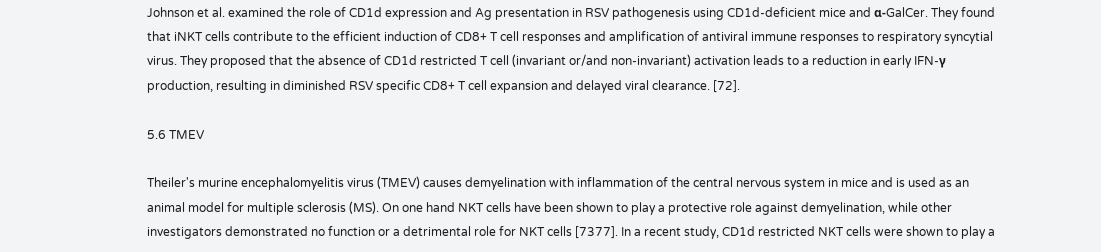Johnson et al. examined the role of CD1d expression and Ag presentation in RSV pathogenesis using CD1d-deficient mice and α-GalCer. They found that iNKT cells contribute to the efficient induction of CD8+ T cell responses and amplification of antiviral immune responses to respiratory syncytial virus. They proposed that the absence of CD1d restricted T cell (invariant or/and non-invariant) activation leads to a reduction in early IFN-γ production, resulting in diminished RSV specific CD8+ T cell expansion and delayed viral clearance. [72].

5.6 TMEV

Theiler's murine encephalomyelitis virus (TMEV) causes demyelination with inflammation of the central nervous system in mice and is used as an animal model for multiple sclerosis (MS). On one hand NKT cells have been shown to play a protective role against demyelination, while other investigators demonstrated no function or a detrimental role for NKT cells [7377]. In a recent study, CD1d restricted NKT cells were shown to play a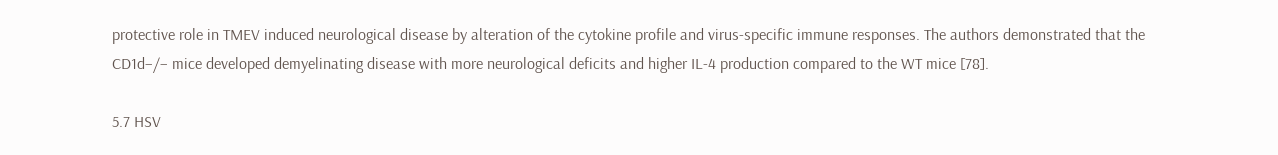protective role in TMEV induced neurological disease by alteration of the cytokine profile and virus-specific immune responses. The authors demonstrated that the CD1d−/− mice developed demyelinating disease with more neurological deficits and higher IL-4 production compared to the WT mice [78].

5.7 HSV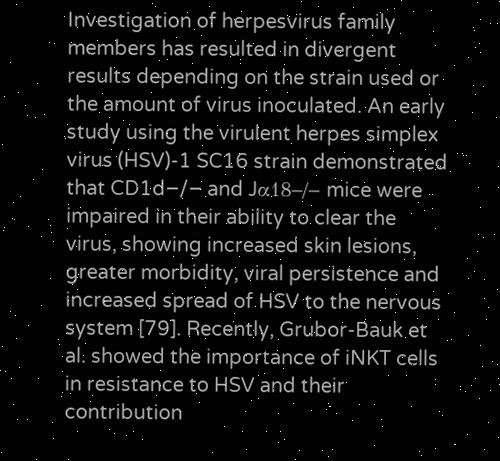Investigation of herpesvirus family members has resulted in divergent results depending on the strain used or the amount of virus inoculated. An early study using the virulent herpes simplex virus (HSV)-1 SC16 strain demonstrated that CD1d−/− and Jα18−/− mice were impaired in their ability to clear the virus, showing increased skin lesions, greater morbidity, viral persistence and increased spread of HSV to the nervous system [79]. Recently, Grubor-Bauk et al. showed the importance of iNKT cells in resistance to HSV and their contribution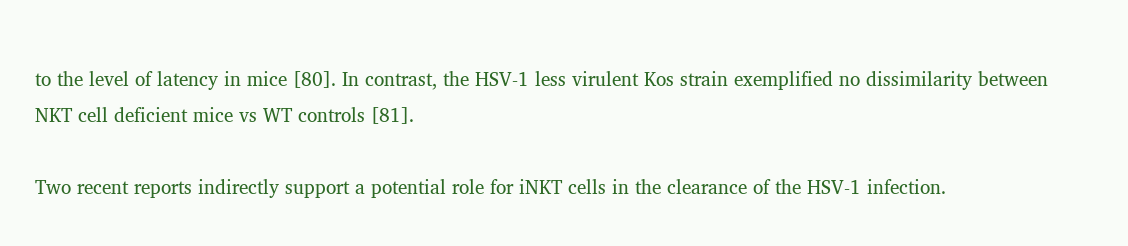to the level of latency in mice [80]. In contrast, the HSV-1 less virulent Kos strain exemplified no dissimilarity between NKT cell deficient mice vs WT controls [81].

Two recent reports indirectly support a potential role for iNKT cells in the clearance of the HSV-1 infection.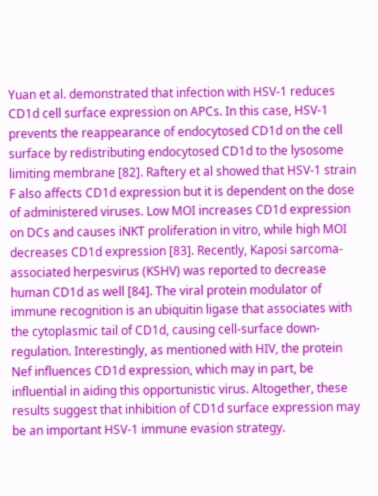Yuan et al. demonstrated that infection with HSV-1 reduces CD1d cell surface expression on APCs. In this case, HSV-1 prevents the reappearance of endocytosed CD1d on the cell surface by redistributing endocytosed CD1d to the lysosome limiting membrane [82]. Raftery et al showed that HSV-1 strain F also affects CD1d expression but it is dependent on the dose of administered viruses. Low MOI increases CD1d expression on DCs and causes iNKT proliferation in vitro, while high MOI decreases CD1d expression [83]. Recently, Kaposi sarcoma-associated herpesvirus (KSHV) was reported to decrease human CD1d as well [84]. The viral protein modulator of immune recognition is an ubiquitin ligase that associates with the cytoplasmic tail of CD1d, causing cell-surface down-regulation. Interestingly, as mentioned with HIV, the protein Nef influences CD1d expression, which may in part, be influential in aiding this opportunistic virus. Altogether, these results suggest that inhibition of CD1d surface expression may be an important HSV-1 immune evasion strategy.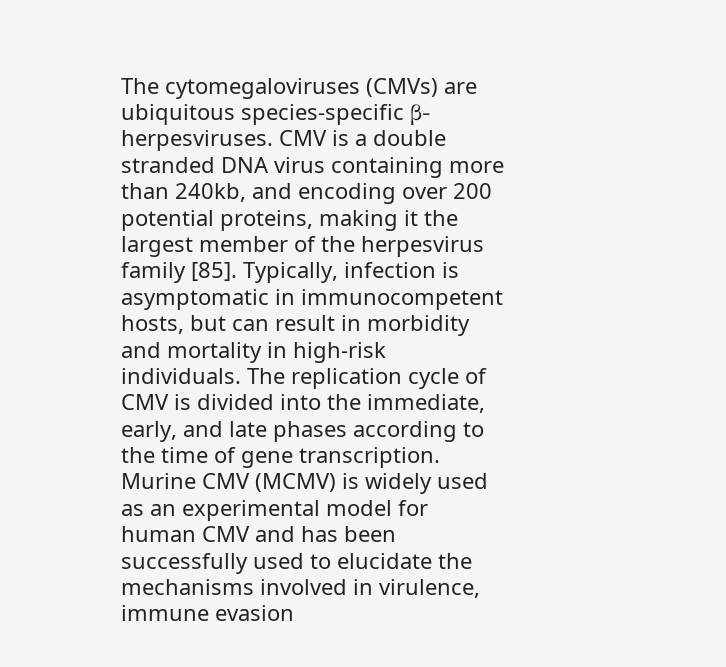The cytomegaloviruses (CMVs) are ubiquitous species-specific β-herpesviruses. CMV is a double stranded DNA virus containing more than 240kb, and encoding over 200 potential proteins, making it the largest member of the herpesvirus family [85]. Typically, infection is asymptomatic in immunocompetent hosts, but can result in morbidity and mortality in high-risk individuals. The replication cycle of CMV is divided into the immediate, early, and late phases according to the time of gene transcription. Murine CMV (MCMV) is widely used as an experimental model for human CMV and has been successfully used to elucidate the mechanisms involved in virulence, immune evasion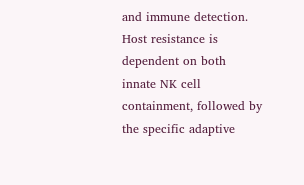and immune detection. Host resistance is dependent on both innate NK cell containment, followed by the specific adaptive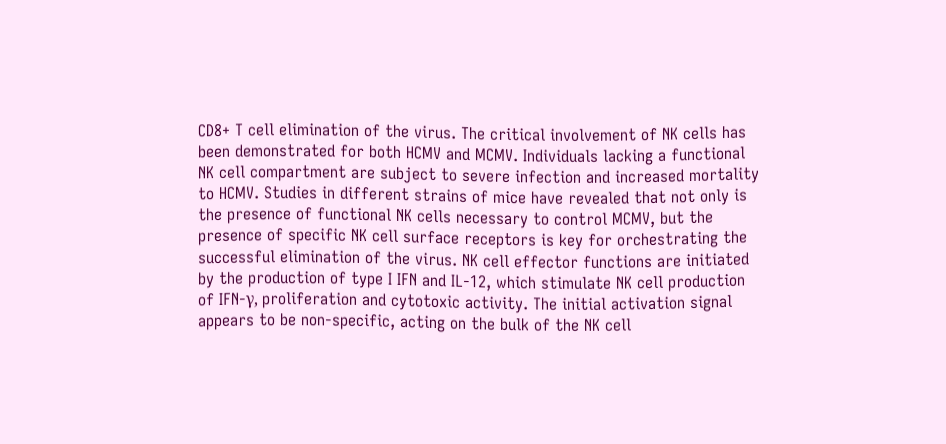CD8+ T cell elimination of the virus. The critical involvement of NK cells has been demonstrated for both HCMV and MCMV. Individuals lacking a functional NK cell compartment are subject to severe infection and increased mortality to HCMV. Studies in different strains of mice have revealed that not only is the presence of functional NK cells necessary to control MCMV, but the presence of specific NK cell surface receptors is key for orchestrating the successful elimination of the virus. NK cell effector functions are initiated by the production of type I IFN and IL-12, which stimulate NK cell production of IFN-γ, proliferation and cytotoxic activity. The initial activation signal appears to be non-specific, acting on the bulk of the NK cell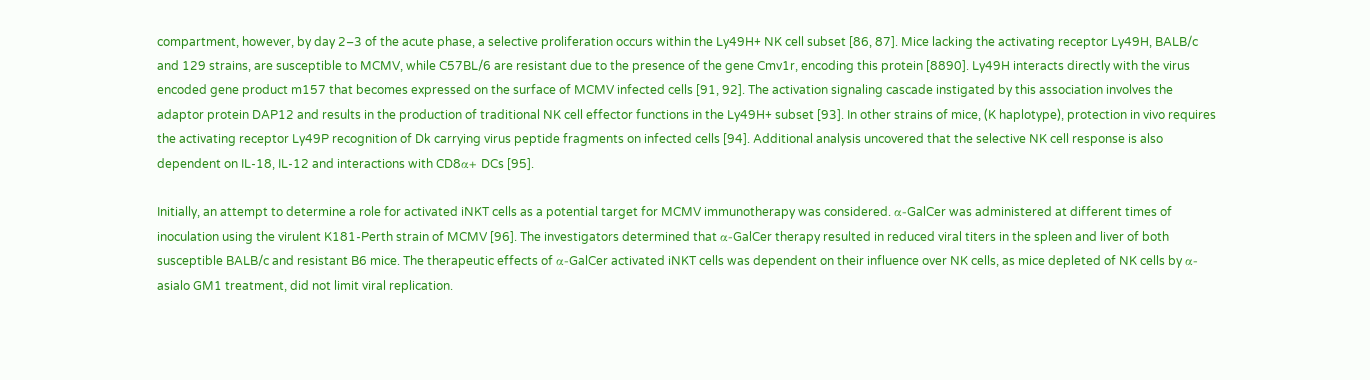compartment, however, by day 2–3 of the acute phase, a selective proliferation occurs within the Ly49H+ NK cell subset [86, 87]. Mice lacking the activating receptor Ly49H, BALB/c and 129 strains, are susceptible to MCMV, while C57BL/6 are resistant due to the presence of the gene Cmv1r, encoding this protein [8890]. Ly49H interacts directly with the virus encoded gene product m157 that becomes expressed on the surface of MCMV infected cells [91, 92]. The activation signaling cascade instigated by this association involves the adaptor protein DAP12 and results in the production of traditional NK cell effector functions in the Ly49H+ subset [93]. In other strains of mice, (K haplotype), protection in vivo requires the activating receptor Ly49P recognition of Dk carrying virus peptide fragments on infected cells [94]. Additional analysis uncovered that the selective NK cell response is also dependent on IL-18, IL-12 and interactions with CD8α+ DCs [95].

Initially, an attempt to determine a role for activated iNKT cells as a potential target for MCMV immunotherapy was considered. α-GalCer was administered at different times of inoculation using the virulent K181-Perth strain of MCMV [96]. The investigators determined that α-GalCer therapy resulted in reduced viral titers in the spleen and liver of both susceptible BALB/c and resistant B6 mice. The therapeutic effects of α-GalCer activated iNKT cells was dependent on their influence over NK cells, as mice depleted of NK cells by α-asialo GM1 treatment, did not limit viral replication.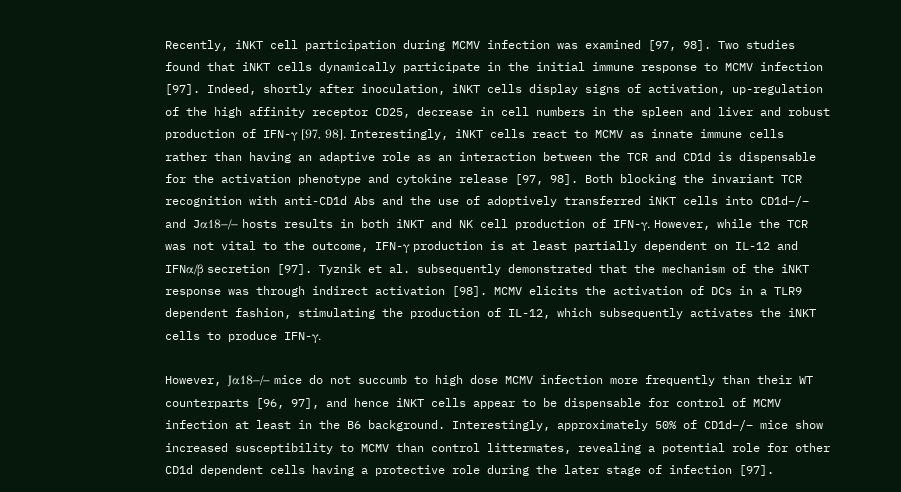Recently, iNKT cell participation during MCMV infection was examined [97, 98]. Two studies found that iNKT cells dynamically participate in the initial immune response to MCMV infection [97]. Indeed, shortly after inoculation, iNKT cells display signs of activation, up-regulation of the high affinity receptor CD25, decrease in cell numbers in the spleen and liver and robust production of IFN-γ [97, 98]. Interestingly, iNKT cells react to MCMV as innate immune cells rather than having an adaptive role as an interaction between the TCR and CD1d is dispensable for the activation phenotype and cytokine release [97, 98]. Both blocking the invariant TCR recognition with anti-CD1d Abs and the use of adoptively transferred iNKT cells into CD1d−/− and Jα18−/− hosts results in both iNKT and NK cell production of IFN-γ. However, while the TCR was not vital to the outcome, IFN-γ production is at least partially dependent on IL-12 and IFNα/β secretion [97]. Tyznik et al. subsequently demonstrated that the mechanism of the iNKT response was through indirect activation [98]. MCMV elicits the activation of DCs in a TLR9 dependent fashion, stimulating the production of IL-12, which subsequently activates the iNKT cells to produce IFN-γ.

However, Jα18−/− mice do not succumb to high dose MCMV infection more frequently than their WT counterparts [96, 97], and hence iNKT cells appear to be dispensable for control of MCMV infection at least in the B6 background. Interestingly, approximately 50% of CD1d−/− mice show increased susceptibility to MCMV than control littermates, revealing a potential role for other CD1d dependent cells having a protective role during the later stage of infection [97].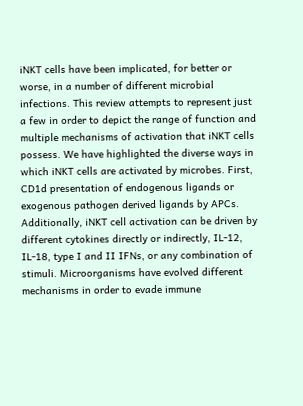iNKT cells have been implicated, for better or worse, in a number of different microbial infections. This review attempts to represent just a few in order to depict the range of function and multiple mechanisms of activation that iNKT cells possess. We have highlighted the diverse ways in which iNKT cells are activated by microbes. First, CD1d presentation of endogenous ligands or exogenous pathogen derived ligands by APCs. Additionally, iNKT cell activation can be driven by different cytokines directly or indirectly, IL-12, IL-18, type I and II IFNs, or any combination of stimuli. Microorganisms have evolved different mechanisms in order to evade immune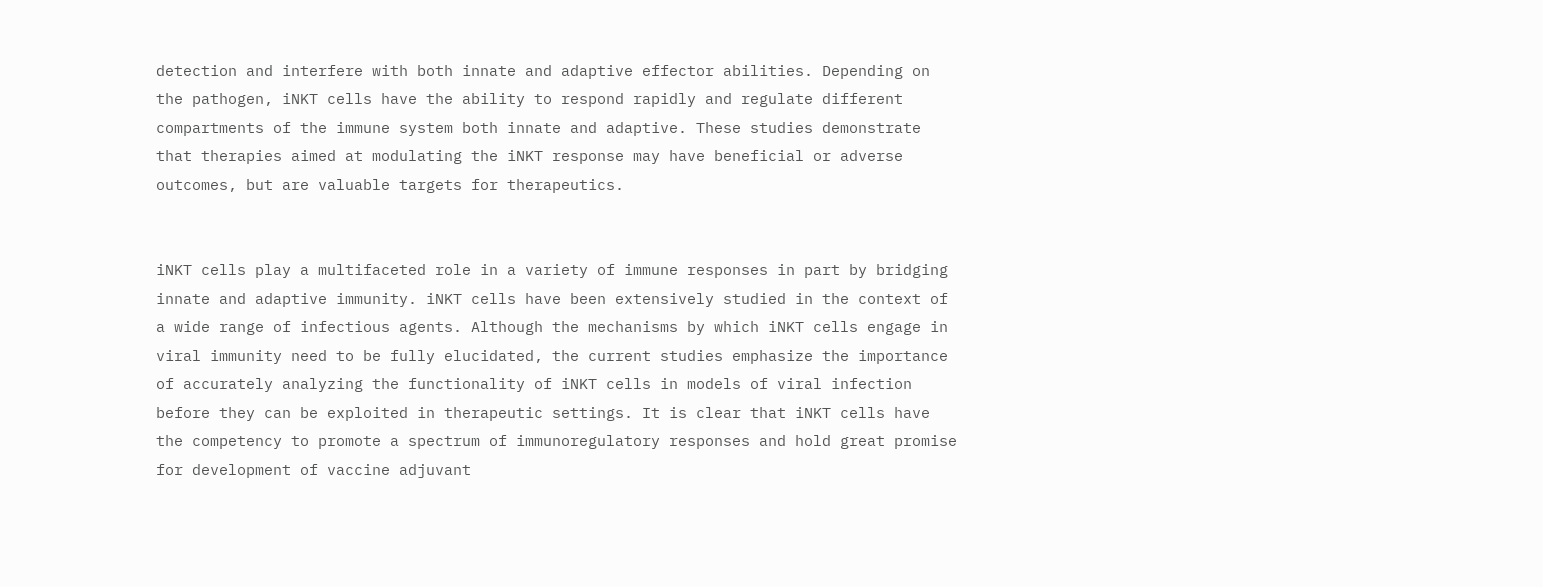detection and interfere with both innate and adaptive effector abilities. Depending on the pathogen, iNKT cells have the ability to respond rapidly and regulate different compartments of the immune system both innate and adaptive. These studies demonstrate that therapies aimed at modulating the iNKT response may have beneficial or adverse outcomes, but are valuable targets for therapeutics.


iNKT cells play a multifaceted role in a variety of immune responses in part by bridging innate and adaptive immunity. iNKT cells have been extensively studied in the context of a wide range of infectious agents. Although the mechanisms by which iNKT cells engage in viral immunity need to be fully elucidated, the current studies emphasize the importance of accurately analyzing the functionality of iNKT cells in models of viral infection before they can be exploited in therapeutic settings. It is clear that iNKT cells have the competency to promote a spectrum of immunoregulatory responses and hold great promise for development of vaccine adjuvant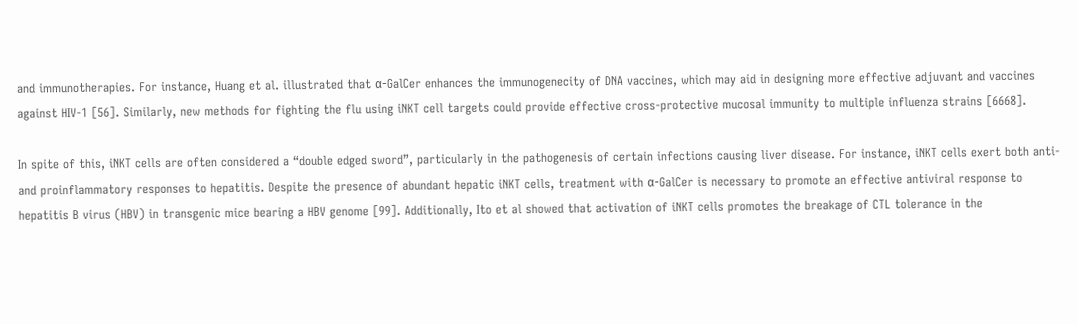and immunotherapies. For instance, Huang et al. illustrated that α-GalCer enhances the immunogenecity of DNA vaccines, which may aid in designing more effective adjuvant and vaccines against HIV-1 [56]. Similarly, new methods for fighting the flu using iNKT cell targets could provide effective cross-protective mucosal immunity to multiple influenza strains [6668].

In spite of this, iNKT cells are often considered a “double edged sword”, particularly in the pathogenesis of certain infections causing liver disease. For instance, iNKT cells exert both anti- and proinflammatory responses to hepatitis. Despite the presence of abundant hepatic iNKT cells, treatment with α-GalCer is necessary to promote an effective antiviral response to hepatitis B virus (HBV) in transgenic mice bearing a HBV genome [99]. Additionally, Ito et al showed that activation of iNKT cells promotes the breakage of CTL tolerance in the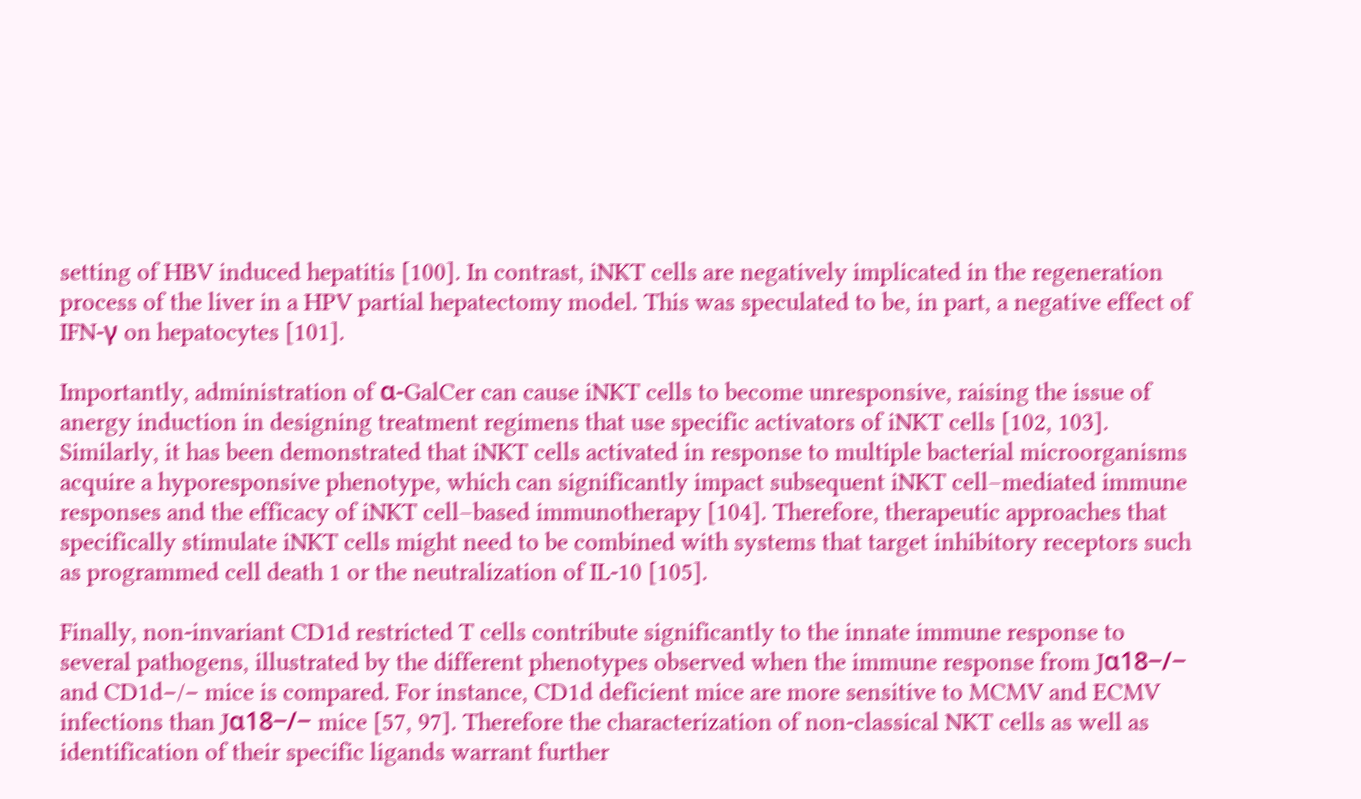setting of HBV induced hepatitis [100]. In contrast, iNKT cells are negatively implicated in the regeneration process of the liver in a HPV partial hepatectomy model. This was speculated to be, in part, a negative effect of IFN-γ on hepatocytes [101].

Importantly, administration of α-GalCer can cause iNKT cells to become unresponsive, raising the issue of anergy induction in designing treatment regimens that use specific activators of iNKT cells [102, 103]. Similarly, it has been demonstrated that iNKT cells activated in response to multiple bacterial microorganisms acquire a hyporesponsive phenotype, which can significantly impact subsequent iNKT cell–mediated immune responses and the efficacy of iNKT cell–based immunotherapy [104]. Therefore, therapeutic approaches that specifically stimulate iNKT cells might need to be combined with systems that target inhibitory receptors such as programmed cell death 1 or the neutralization of IL-10 [105].

Finally, non-invariant CD1d restricted T cells contribute significantly to the innate immune response to several pathogens, illustrated by the different phenotypes observed when the immune response from Jα18−/− and CD1d−/− mice is compared. For instance, CD1d deficient mice are more sensitive to MCMV and ECMV infections than Jα18−/− mice [57, 97]. Therefore the characterization of non-classical NKT cells as well as identification of their specific ligands warrant further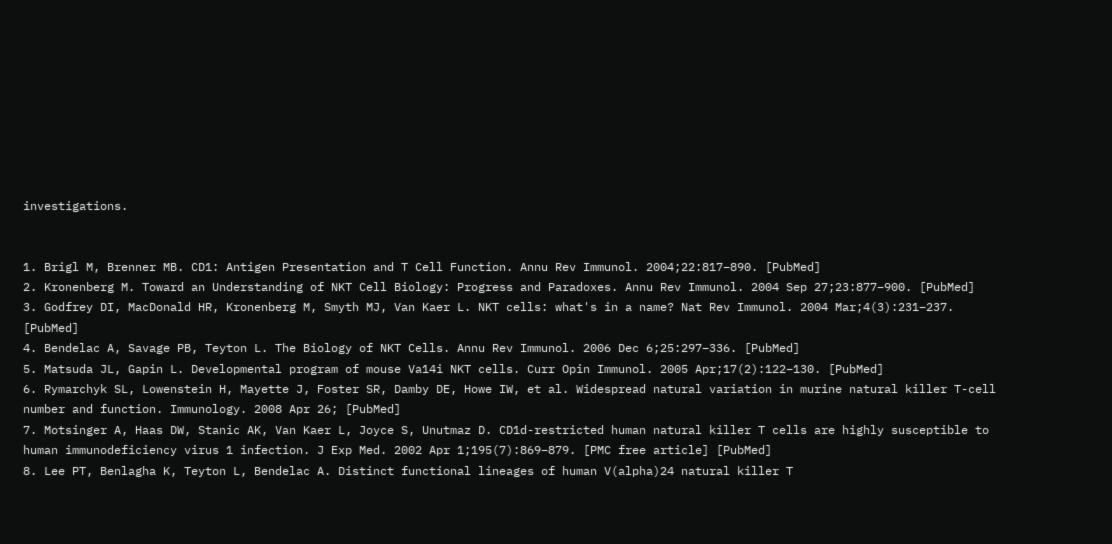investigations.


1. Brigl M, Brenner MB. CD1: Antigen Presentation and T Cell Function. Annu Rev Immunol. 2004;22:817–890. [PubMed]
2. Kronenberg M. Toward an Understanding of NKT Cell Biology: Progress and Paradoxes. Annu Rev Immunol. 2004 Sep 27;23:877–900. [PubMed]
3. Godfrey DI, MacDonald HR, Kronenberg M, Smyth MJ, Van Kaer L. NKT cells: what's in a name? Nat Rev Immunol. 2004 Mar;4(3):231–237. [PubMed]
4. Bendelac A, Savage PB, Teyton L. The Biology of NKT Cells. Annu Rev Immunol. 2006 Dec 6;25:297–336. [PubMed]
5. Matsuda JL, Gapin L. Developmental program of mouse Va14i NKT cells. Curr Opin Immunol. 2005 Apr;17(2):122–130. [PubMed]
6. Rymarchyk SL, Lowenstein H, Mayette J, Foster SR, Damby DE, Howe IW, et al. Widespread natural variation in murine natural killer T-cell number and function. Immunology. 2008 Apr 26; [PubMed]
7. Motsinger A, Haas DW, Stanic AK, Van Kaer L, Joyce S, Unutmaz D. CD1d-restricted human natural killer T cells are highly susceptible to human immunodeficiency virus 1 infection. J Exp Med. 2002 Apr 1;195(7):869–879. [PMC free article] [PubMed]
8. Lee PT, Benlagha K, Teyton L, Bendelac A. Distinct functional lineages of human V(alpha)24 natural killer T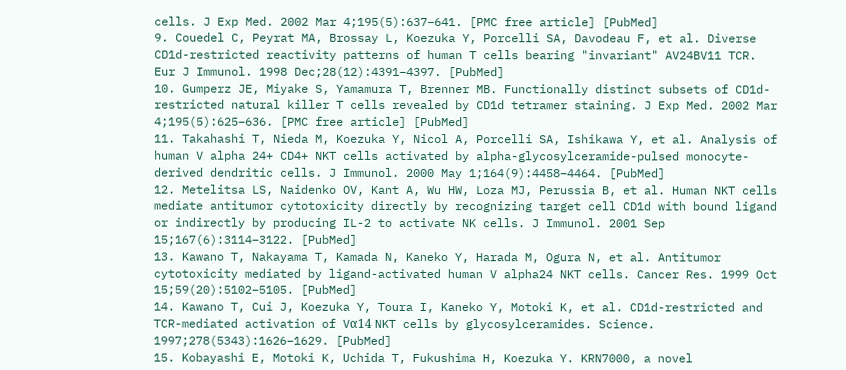cells. J Exp Med. 2002 Mar 4;195(5):637–641. [PMC free article] [PubMed]
9. Couedel C, Peyrat MA, Brossay L, Koezuka Y, Porcelli SA, Davodeau F, et al. Diverse CD1d-restricted reactivity patterns of human T cells bearing "invariant" AV24BV11 TCR. Eur J Immunol. 1998 Dec;28(12):4391–4397. [PubMed]
10. Gumperz JE, Miyake S, Yamamura T, Brenner MB. Functionally distinct subsets of CD1d-restricted natural killer T cells revealed by CD1d tetramer staining. J Exp Med. 2002 Mar 4;195(5):625–636. [PMC free article] [PubMed]
11. Takahashi T, Nieda M, Koezuka Y, Nicol A, Porcelli SA, Ishikawa Y, et al. Analysis of human V alpha 24+ CD4+ NKT cells activated by alpha-glycosylceramide-pulsed monocyte-derived dendritic cells. J Immunol. 2000 May 1;164(9):4458–4464. [PubMed]
12. Metelitsa LS, Naidenko OV, Kant A, Wu HW, Loza MJ, Perussia B, et al. Human NKT cells mediate antitumor cytotoxicity directly by recognizing target cell CD1d with bound ligand or indirectly by producing IL-2 to activate NK cells. J Immunol. 2001 Sep 15;167(6):3114–3122. [PubMed]
13. Kawano T, Nakayama T, Kamada N, Kaneko Y, Harada M, Ogura N, et al. Antitumor cytotoxicity mediated by ligand-activated human V alpha24 NKT cells. Cancer Res. 1999 Oct 15;59(20):5102–5105. [PubMed]
14. Kawano T, Cui J, Koezuka Y, Toura I, Kaneko Y, Motoki K, et al. CD1d-restricted and TCR-mediated activation of Vα14 NKT cells by glycosylceramides. Science. 1997;278(5343):1626–1629. [PubMed]
15. Kobayashi E, Motoki K, Uchida T, Fukushima H, Koezuka Y. KRN7000, a novel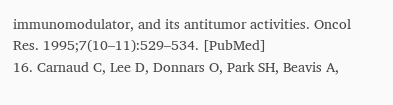immunomodulator, and its antitumor activities. Oncol Res. 1995;7(10–11):529–534. [PubMed]
16. Carnaud C, Lee D, Donnars O, Park SH, Beavis A,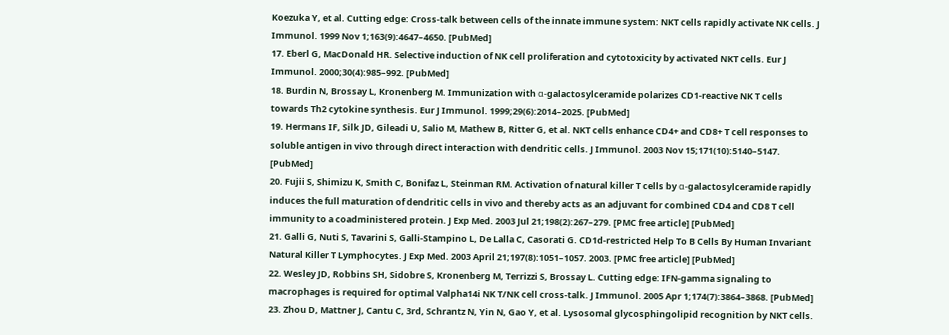Koezuka Y, et al. Cutting edge: Cross-talk between cells of the innate immune system: NKT cells rapidly activate NK cells. J Immunol. 1999 Nov 1;163(9):4647–4650. [PubMed]
17. Eberl G, MacDonald HR. Selective induction of NK cell proliferation and cytotoxicity by activated NKT cells. Eur J Immunol. 2000;30(4):985–992. [PubMed]
18. Burdin N, Brossay L, Kronenberg M. Immunization with α-galactosylceramide polarizes CD1-reactive NK T cells towards Th2 cytokine synthesis. Eur J Immunol. 1999;29(6):2014–2025. [PubMed]
19. Hermans IF, Silk JD, Gileadi U, Salio M, Mathew B, Ritter G, et al. NKT cells enhance CD4+ and CD8+ T cell responses to soluble antigen in vivo through direct interaction with dendritic cells. J Immunol. 2003 Nov 15;171(10):5140–5147. [PubMed]
20. Fujii S, Shimizu K, Smith C, Bonifaz L, Steinman RM. Activation of natural killer T cells by α-galactosylceramide rapidly induces the full maturation of dendritic cells in vivo and thereby acts as an adjuvant for combined CD4 and CD8 T cell immunity to a coadministered protein. J Exp Med. 2003 Jul 21;198(2):267–279. [PMC free article] [PubMed]
21. Galli G, Nuti S, Tavarini S, Galli-Stampino L, De Lalla C, Casorati G. CD1d-restricted Help To B Cells By Human Invariant Natural Killer T Lymphocytes. J Exp Med. 2003 April 21;197(8):1051–1057. 2003. [PMC free article] [PubMed]
22. Wesley JD, Robbins SH, Sidobre S, Kronenberg M, Terrizzi S, Brossay L. Cutting edge: IFN-gamma signaling to macrophages is required for optimal Valpha14i NK T/NK cell cross-talk. J Immunol. 2005 Apr 1;174(7):3864–3868. [PubMed]
23. Zhou D, Mattner J, Cantu C, 3rd, Schrantz N, Yin N, Gao Y, et al. Lysosomal glycosphingolipid recognition by NKT cells.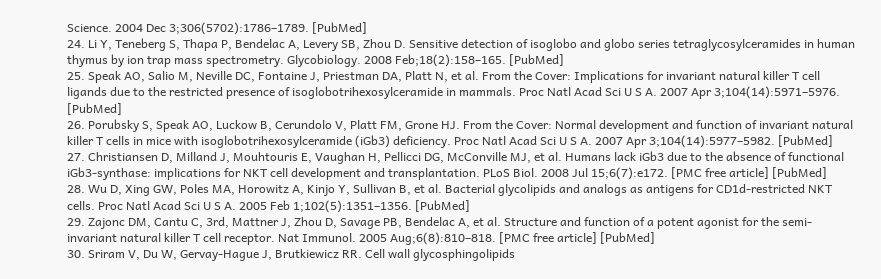Science. 2004 Dec 3;306(5702):1786–1789. [PubMed]
24. Li Y, Teneberg S, Thapa P, Bendelac A, Levery SB, Zhou D. Sensitive detection of isoglobo and globo series tetraglycosylceramides in human thymus by ion trap mass spectrometry. Glycobiology. 2008 Feb;18(2):158–165. [PubMed]
25. Speak AO, Salio M, Neville DC, Fontaine J, Priestman DA, Platt N, et al. From the Cover: Implications for invariant natural killer T cell ligands due to the restricted presence of isoglobotrihexosylceramide in mammals. Proc Natl Acad Sci U S A. 2007 Apr 3;104(14):5971–5976. [PubMed]
26. Porubsky S, Speak AO, Luckow B, Cerundolo V, Platt FM, Grone HJ. From the Cover: Normal development and function of invariant natural killer T cells in mice with isoglobotrihexosylceramide (iGb3) deficiency. Proc Natl Acad Sci U S A. 2007 Apr 3;104(14):5977–5982. [PubMed]
27. Christiansen D, Milland J, Mouhtouris E, Vaughan H, Pellicci DG, McConville MJ, et al. Humans lack iGb3 due to the absence of functional iGb3-synthase: implications for NKT cell development and transplantation. PLoS Biol. 2008 Jul 15;6(7):e172. [PMC free article] [PubMed]
28. Wu D, Xing GW, Poles MA, Horowitz A, Kinjo Y, Sullivan B, et al. Bacterial glycolipids and analogs as antigens for CD1d-restricted NKT cells. Proc Natl Acad Sci U S A. 2005 Feb 1;102(5):1351–1356. [PubMed]
29. Zajonc DM, Cantu C, 3rd, Mattner J, Zhou D, Savage PB, Bendelac A, et al. Structure and function of a potent agonist for the semi-invariant natural killer T cell receptor. Nat Immunol. 2005 Aug;6(8):810–818. [PMC free article] [PubMed]
30. Sriram V, Du W, Gervay-Hague J, Brutkiewicz RR. Cell wall glycosphingolipids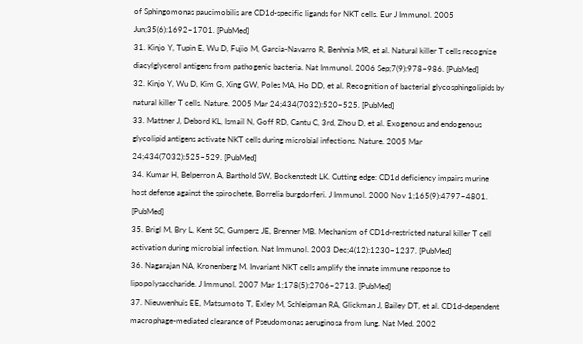of Sphingomonas paucimobilis are CD1d-specific ligands for NKT cells. Eur J Immunol. 2005 Jun;35(6):1692–1701. [PubMed]
31. Kinjo Y, Tupin E, Wu D, Fujio M, Garcia-Navarro R, Benhnia MR, et al. Natural killer T cells recognize diacylglycerol antigens from pathogenic bacteria. Nat Immunol. 2006 Sep;7(9):978–986. [PubMed]
32. Kinjo Y, Wu D, Kim G, Xing GW, Poles MA, Ho DD, et al. Recognition of bacterial glycosphingolipids by natural killer T cells. Nature. 2005 Mar 24;434(7032):520–525. [PubMed]
33. Mattner J, Debord KL, Ismail N, Goff RD, Cantu C, 3rd, Zhou D, et al. Exogenous and endogenous glycolipid antigens activate NKT cells during microbial infections. Nature. 2005 Mar 24;434(7032):525–529. [PubMed]
34. Kumar H, Belperron A, Barthold SW, Bockenstedt LK. Cutting edge: CD1d deficiency impairs murine host defense against the spirochete, Borrelia burgdorferi. J Immunol. 2000 Nov 1;165(9):4797–4801. [PubMed]
35. Brigl M, Bry L, Kent SC, Gumperz JE, Brenner MB. Mechanism of CD1d-restricted natural killer T cell activation during microbial infection. Nat Immunol. 2003 Dec;4(12):1230–1237. [PubMed]
36. Nagarajan NA, Kronenberg M. Invariant NKT cells amplify the innate immune response to lipopolysaccharide. J Immunol. 2007 Mar 1;178(5):2706–2713. [PubMed]
37. Nieuwenhuis EE, Matsumoto T, Exley M, Schleipman RA, Glickman J, Bailey DT, et al. CD1d-dependent macrophage-mediated clearance of Pseudomonas aeruginosa from lung. Nat Med. 2002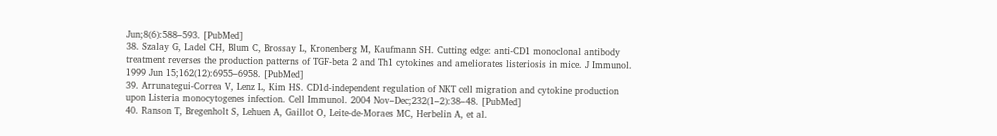Jun;8(6):588–593. [PubMed]
38. Szalay G, Ladel CH, Blum C, Brossay L, Kronenberg M, Kaufmann SH. Cutting edge: anti-CD1 monoclonal antibody treatment reverses the production patterns of TGF-beta 2 and Th1 cytokines and ameliorates listeriosis in mice. J Immunol. 1999 Jun 15;162(12):6955–6958. [PubMed]
39. Arrunategui-Correa V, Lenz L, Kim HS. CD1d-independent regulation of NKT cell migration and cytokine production upon Listeria monocytogenes infection. Cell Immunol. 2004 Nov–Dec;232(1–2):38–48. [PubMed]
40. Ranson T, Bregenholt S, Lehuen A, Gaillot O, Leite-de-Moraes MC, Herbelin A, et al.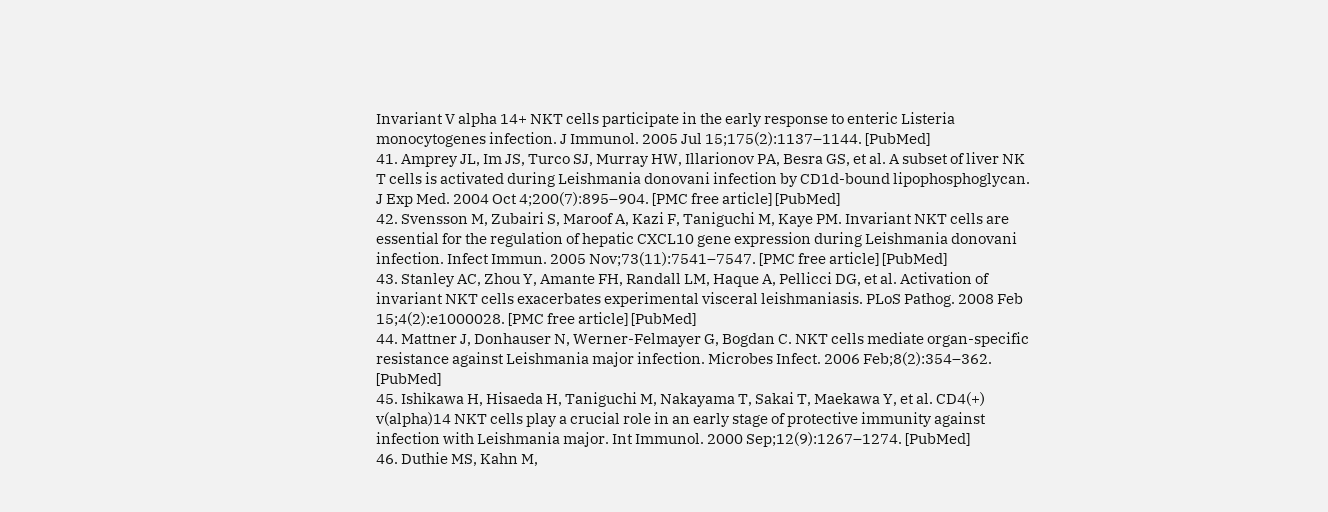Invariant V alpha 14+ NKT cells participate in the early response to enteric Listeria monocytogenes infection. J Immunol. 2005 Jul 15;175(2):1137–1144. [PubMed]
41. Amprey JL, Im JS, Turco SJ, Murray HW, Illarionov PA, Besra GS, et al. A subset of liver NK T cells is activated during Leishmania donovani infection by CD1d-bound lipophosphoglycan. J Exp Med. 2004 Oct 4;200(7):895–904. [PMC free article] [PubMed]
42. Svensson M, Zubairi S, Maroof A, Kazi F, Taniguchi M, Kaye PM. Invariant NKT cells are essential for the regulation of hepatic CXCL10 gene expression during Leishmania donovani infection. Infect Immun. 2005 Nov;73(11):7541–7547. [PMC free article] [PubMed]
43. Stanley AC, Zhou Y, Amante FH, Randall LM, Haque A, Pellicci DG, et al. Activation of invariant NKT cells exacerbates experimental visceral leishmaniasis. PLoS Pathog. 2008 Feb 15;4(2):e1000028. [PMC free article] [PubMed]
44. Mattner J, Donhauser N, Werner-Felmayer G, Bogdan C. NKT cells mediate organ-specific resistance against Leishmania major infection. Microbes Infect. 2006 Feb;8(2):354–362. [PubMed]
45. Ishikawa H, Hisaeda H, Taniguchi M, Nakayama T, Sakai T, Maekawa Y, et al. CD4(+) v(alpha)14 NKT cells play a crucial role in an early stage of protective immunity against infection with Leishmania major. Int Immunol. 2000 Sep;12(9):1267–1274. [PubMed]
46. Duthie MS, Kahn M,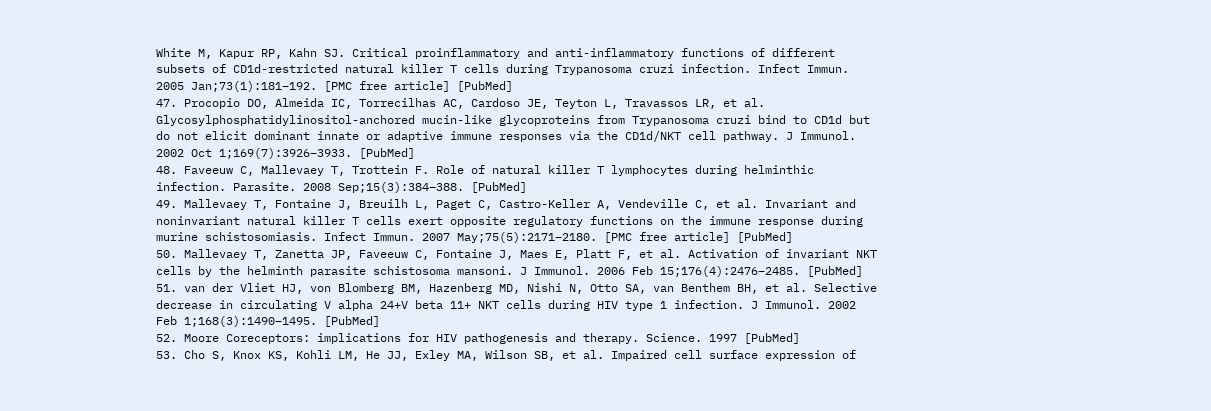White M, Kapur RP, Kahn SJ. Critical proinflammatory and anti-inflammatory functions of different subsets of CD1d-restricted natural killer T cells during Trypanosoma cruzi infection. Infect Immun. 2005 Jan;73(1):181–192. [PMC free article] [PubMed]
47. Procopio DO, Almeida IC, Torrecilhas AC, Cardoso JE, Teyton L, Travassos LR, et al. Glycosylphosphatidylinositol-anchored mucin-like glycoproteins from Trypanosoma cruzi bind to CD1d but do not elicit dominant innate or adaptive immune responses via the CD1d/NKT cell pathway. J Immunol. 2002 Oct 1;169(7):3926–3933. [PubMed]
48. Faveeuw C, Mallevaey T, Trottein F. Role of natural killer T lymphocytes during helminthic infection. Parasite. 2008 Sep;15(3):384–388. [PubMed]
49. Mallevaey T, Fontaine J, Breuilh L, Paget C, Castro-Keller A, Vendeville C, et al. Invariant and noninvariant natural killer T cells exert opposite regulatory functions on the immune response during murine schistosomiasis. Infect Immun. 2007 May;75(5):2171–2180. [PMC free article] [PubMed]
50. Mallevaey T, Zanetta JP, Faveeuw C, Fontaine J, Maes E, Platt F, et al. Activation of invariant NKT cells by the helminth parasite schistosoma mansoni. J Immunol. 2006 Feb 15;176(4):2476–2485. [PubMed]
51. van der Vliet HJ, von Blomberg BM, Hazenberg MD, Nishi N, Otto SA, van Benthem BH, et al. Selective decrease in circulating V alpha 24+V beta 11+ NKT cells during HIV type 1 infection. J Immunol. 2002 Feb 1;168(3):1490–1495. [PubMed]
52. Moore Coreceptors: implications for HIV pathogenesis and therapy. Science. 1997 [PubMed]
53. Cho S, Knox KS, Kohli LM, He JJ, Exley MA, Wilson SB, et al. Impaired cell surface expression of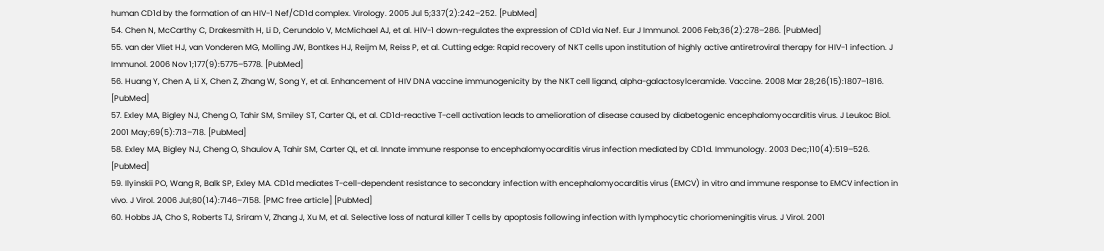human CD1d by the formation of an HIV-1 Nef/CD1d complex. Virology. 2005 Jul 5;337(2):242–252. [PubMed]
54. Chen N, McCarthy C, Drakesmith H, Li D, Cerundolo V, McMichael AJ, et al. HIV-1 down-regulates the expression of CD1d via Nef. Eur J Immunol. 2006 Feb;36(2):278–286. [PubMed]
55. van der Vliet HJ, van Vonderen MG, Molling JW, Bontkes HJ, Reijm M, Reiss P, et al. Cutting edge: Rapid recovery of NKT cells upon institution of highly active antiretroviral therapy for HIV-1 infection. J Immunol. 2006 Nov 1;177(9):5775–5778. [PubMed]
56. Huang Y, Chen A, Li X, Chen Z, Zhang W, Song Y, et al. Enhancement of HIV DNA vaccine immunogenicity by the NKT cell ligand, alpha-galactosylceramide. Vaccine. 2008 Mar 28;26(15):1807–1816. [PubMed]
57. Exley MA, Bigley NJ, Cheng O, Tahir SM, Smiley ST, Carter QL, et al. CD1d-reactive T-cell activation leads to amelioration of disease caused by diabetogenic encephalomyocarditis virus. J Leukoc Biol. 2001 May;69(5):713–718. [PubMed]
58. Exley MA, Bigley NJ, Cheng O, Shaulov A, Tahir SM, Carter QL, et al. Innate immune response to encephalomyocarditis virus infection mediated by CD1d. Immunology. 2003 Dec;110(4):519–526. [PubMed]
59. Ilyinskii PO, Wang R, Balk SP, Exley MA. CD1d mediates T-cell-dependent resistance to secondary infection with encephalomyocarditis virus (EMCV) in vitro and immune response to EMCV infection in vivo. J Virol. 2006 Jul;80(14):7146–7158. [PMC free article] [PubMed]
60. Hobbs JA, Cho S, Roberts TJ, Sriram V, Zhang J, Xu M, et al. Selective loss of natural killer T cells by apoptosis following infection with lymphocytic choriomeningitis virus. J Virol. 2001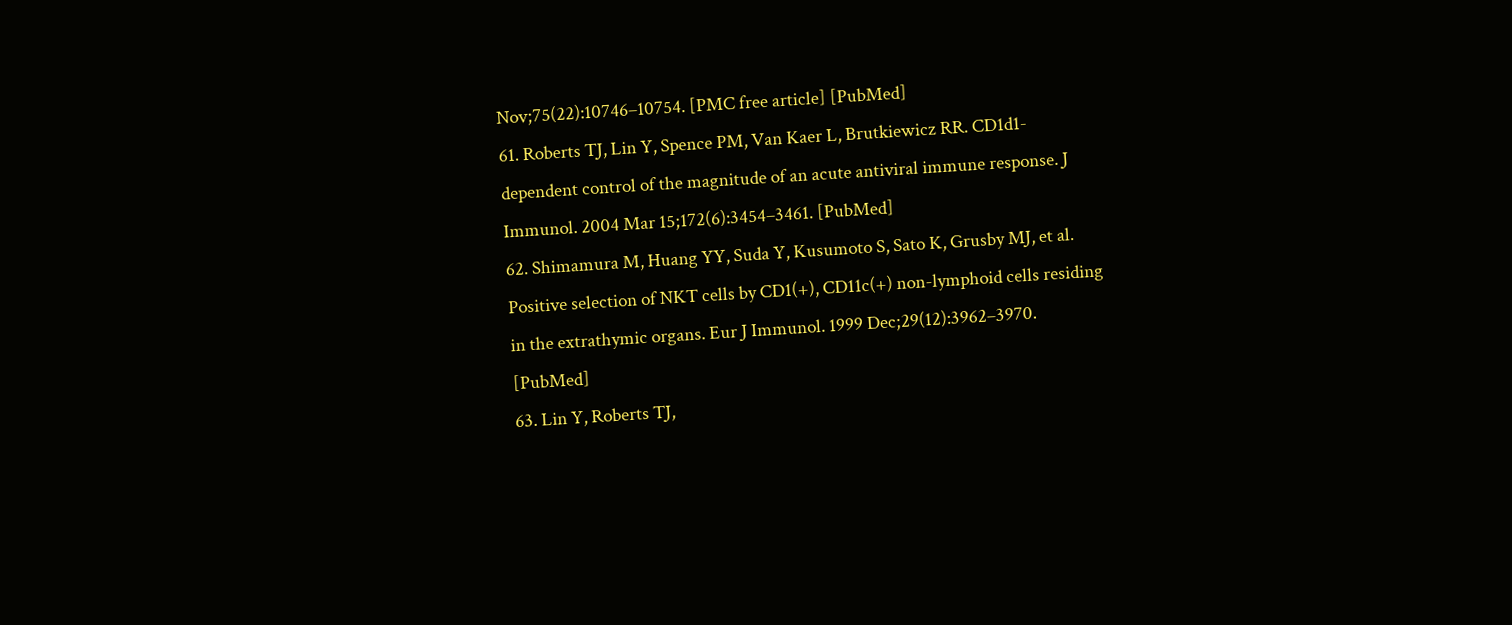Nov;75(22):10746–10754. [PMC free article] [PubMed]
61. Roberts TJ, Lin Y, Spence PM, Van Kaer L, Brutkiewicz RR. CD1d1-dependent control of the magnitude of an acute antiviral immune response. J Immunol. 2004 Mar 15;172(6):3454–3461. [PubMed]
62. Shimamura M, Huang YY, Suda Y, Kusumoto S, Sato K, Grusby MJ, et al. Positive selection of NKT cells by CD1(+), CD11c(+) non-lymphoid cells residing in the extrathymic organs. Eur J Immunol. 1999 Dec;29(12):3962–3970. [PubMed]
63. Lin Y, Roberts TJ,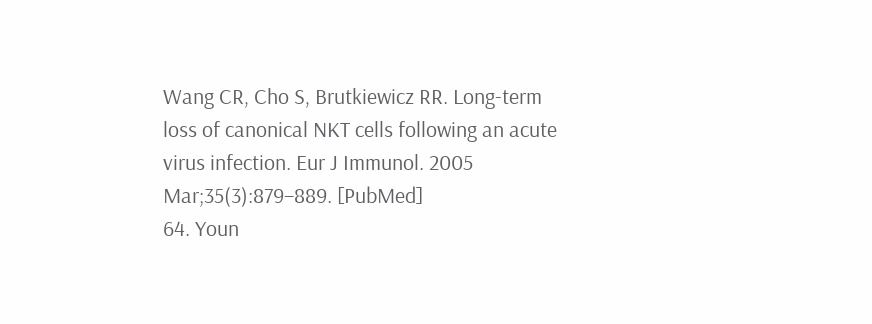Wang CR, Cho S, Brutkiewicz RR. Long-term loss of canonical NKT cells following an acute virus infection. Eur J Immunol. 2005 Mar;35(3):879–889. [PubMed]
64. Youn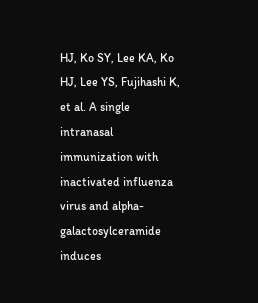HJ, Ko SY, Lee KA, Ko HJ, Lee YS, Fujihashi K, et al. A single intranasal immunization with inactivated influenza virus and alpha-galactosylceramide induces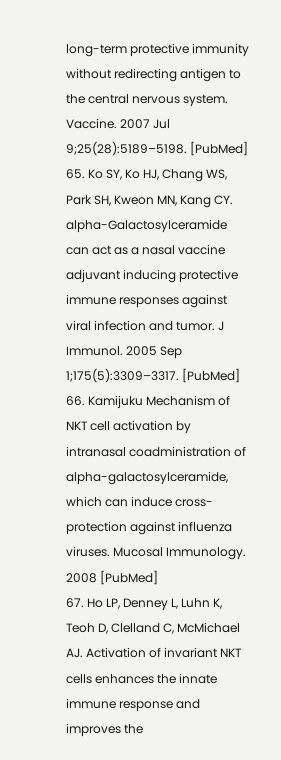long-term protective immunity without redirecting antigen to the central nervous system. Vaccine. 2007 Jul 9;25(28):5189–5198. [PubMed]
65. Ko SY, Ko HJ, Chang WS, Park SH, Kweon MN, Kang CY. alpha-Galactosylceramide can act as a nasal vaccine adjuvant inducing protective immune responses against viral infection and tumor. J Immunol. 2005 Sep 1;175(5):3309–3317. [PubMed]
66. Kamijuku Mechanism of NKT cell activation by intranasal coadministration of alpha-galactosylceramide, which can induce cross-protection against influenza viruses. Mucosal Immunology. 2008 [PubMed]
67. Ho LP, Denney L, Luhn K, Teoh D, Clelland C, McMichael AJ. Activation of invariant NKT cells enhances the innate immune response and improves the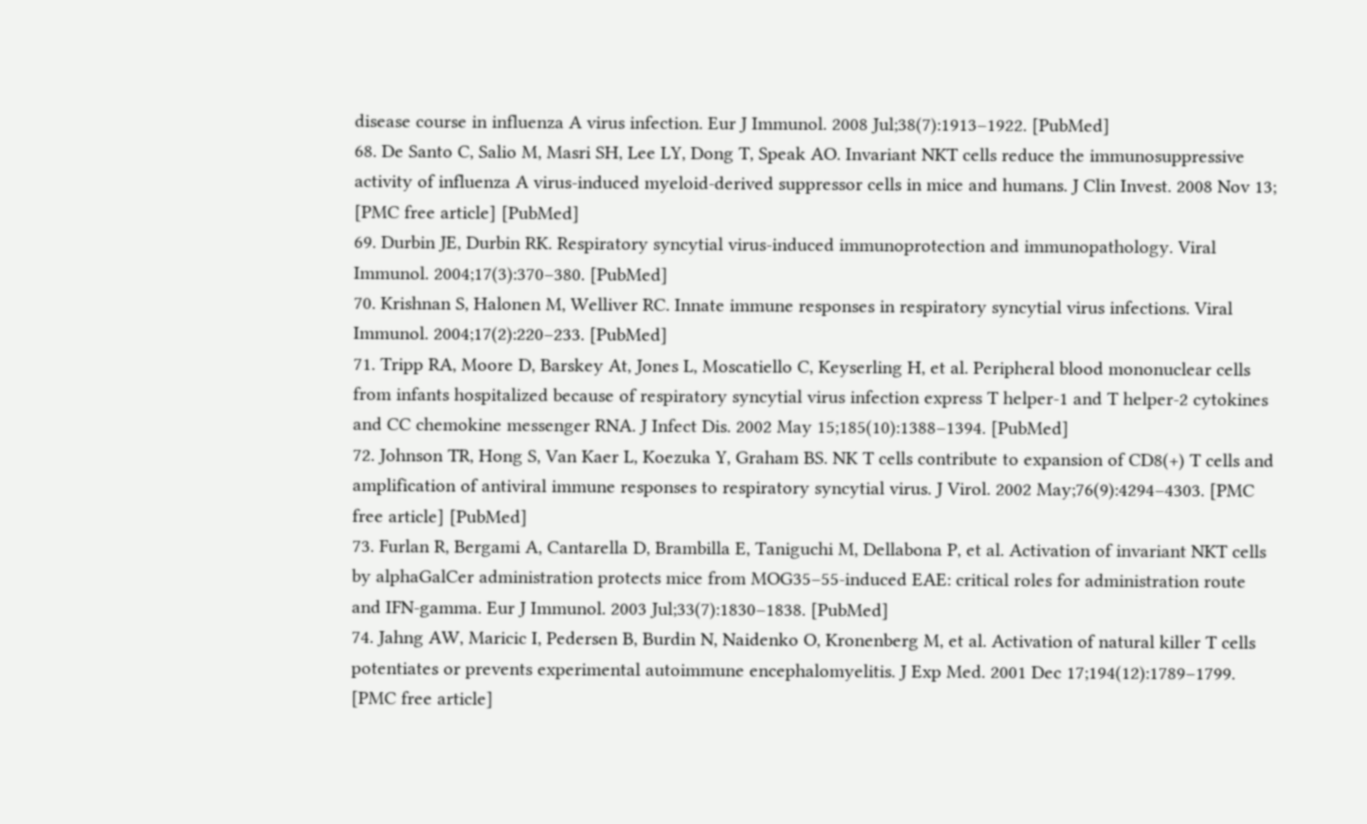disease course in influenza A virus infection. Eur J Immunol. 2008 Jul;38(7):1913–1922. [PubMed]
68. De Santo C, Salio M, Masri SH, Lee LY, Dong T, Speak AO. Invariant NKT cells reduce the immunosuppressive activity of influenza A virus-induced myeloid-derived suppressor cells in mice and humans. J Clin Invest. 2008 Nov 13; [PMC free article] [PubMed]
69. Durbin JE, Durbin RK. Respiratory syncytial virus-induced immunoprotection and immunopathology. Viral Immunol. 2004;17(3):370–380. [PubMed]
70. Krishnan S, Halonen M, Welliver RC. Innate immune responses in respiratory syncytial virus infections. Viral Immunol. 2004;17(2):220–233. [PubMed]
71. Tripp RA, Moore D, Barskey At, Jones L, Moscatiello C, Keyserling H, et al. Peripheral blood mononuclear cells from infants hospitalized because of respiratory syncytial virus infection express T helper-1 and T helper-2 cytokines and CC chemokine messenger RNA. J Infect Dis. 2002 May 15;185(10):1388–1394. [PubMed]
72. Johnson TR, Hong S, Van Kaer L, Koezuka Y, Graham BS. NK T cells contribute to expansion of CD8(+) T cells and amplification of antiviral immune responses to respiratory syncytial virus. J Virol. 2002 May;76(9):4294–4303. [PMC free article] [PubMed]
73. Furlan R, Bergami A, Cantarella D, Brambilla E, Taniguchi M, Dellabona P, et al. Activation of invariant NKT cells by alphaGalCer administration protects mice from MOG35–55-induced EAE: critical roles for administration route and IFN-gamma. Eur J Immunol. 2003 Jul;33(7):1830–1838. [PubMed]
74. Jahng AW, Maricic I, Pedersen B, Burdin N, Naidenko O, Kronenberg M, et al. Activation of natural killer T cells potentiates or prevents experimental autoimmune encephalomyelitis. J Exp Med. 2001 Dec 17;194(12):1789–1799. [PMC free article]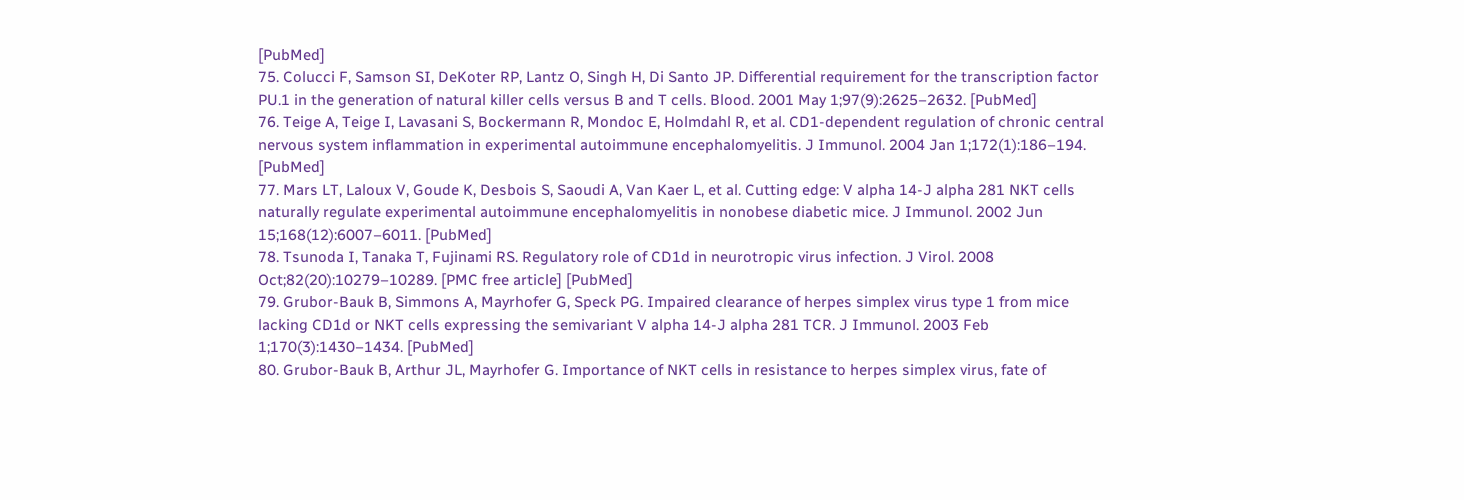[PubMed]
75. Colucci F, Samson SI, DeKoter RP, Lantz O, Singh H, Di Santo JP. Differential requirement for the transcription factor PU.1 in the generation of natural killer cells versus B and T cells. Blood. 2001 May 1;97(9):2625–2632. [PubMed]
76. Teige A, Teige I, Lavasani S, Bockermann R, Mondoc E, Holmdahl R, et al. CD1-dependent regulation of chronic central nervous system inflammation in experimental autoimmune encephalomyelitis. J Immunol. 2004 Jan 1;172(1):186–194. [PubMed]
77. Mars LT, Laloux V, Goude K, Desbois S, Saoudi A, Van Kaer L, et al. Cutting edge: V alpha 14-J alpha 281 NKT cells naturally regulate experimental autoimmune encephalomyelitis in nonobese diabetic mice. J Immunol. 2002 Jun 15;168(12):6007–6011. [PubMed]
78. Tsunoda I, Tanaka T, Fujinami RS. Regulatory role of CD1d in neurotropic virus infection. J Virol. 2008 Oct;82(20):10279–10289. [PMC free article] [PubMed]
79. Grubor-Bauk B, Simmons A, Mayrhofer G, Speck PG. Impaired clearance of herpes simplex virus type 1 from mice lacking CD1d or NKT cells expressing the semivariant V alpha 14-J alpha 281 TCR. J Immunol. 2003 Feb 1;170(3):1430–1434. [PubMed]
80. Grubor-Bauk B, Arthur JL, Mayrhofer G. Importance of NKT cells in resistance to herpes simplex virus, fate of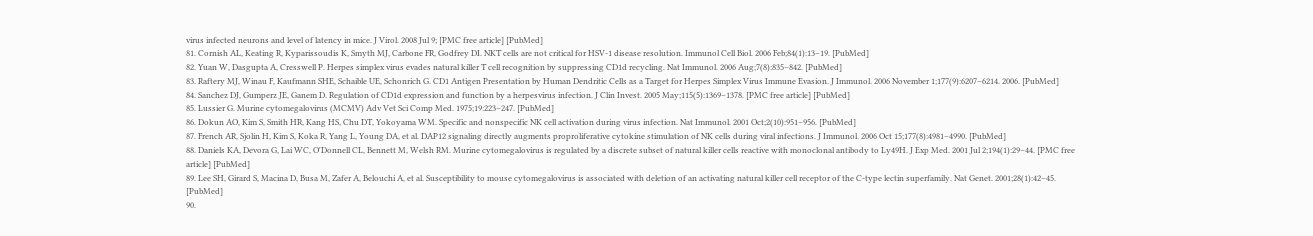virus infected neurons and level of latency in mice. J Virol. 2008 Jul 9; [PMC free article] [PubMed]
81. Cornish AL, Keating R, Kyparissoudis K, Smyth MJ, Carbone FR, Godfrey DI. NKT cells are not critical for HSV-1 disease resolution. Immunol Cell Biol. 2006 Feb;84(1):13–19. [PubMed]
82. Yuan W, Dasgupta A, Cresswell P. Herpes simplex virus evades natural killer T cell recognition by suppressing CD1d recycling. Nat Immunol. 2006 Aug;7(8):835–842. [PubMed]
83. Raftery MJ, Winau F, Kaufmann SHE, Schaible UE, Schonrich G. CD1 Antigen Presentation by Human Dendritic Cells as a Target for Herpes Simplex Virus Immune Evasion. J Immunol. 2006 November 1;177(9):6207–6214. 2006. [PubMed]
84. Sanchez DJ, Gumperz JE, Ganem D. Regulation of CD1d expression and function by a herpesvirus infection. J Clin Invest. 2005 May;115(5):1369–1378. [PMC free article] [PubMed]
85. Lussier G. Murine cytomegalovirus (MCMV) Adv Vet Sci Comp Med. 1975;19:223–247. [PubMed]
86. Dokun AO, Kim S, Smith HR, Kang HS, Chu DT, Yokoyama WM. Specific and nonspecific NK cell activation during virus infection. Nat Immunol. 2001 Oct;2(10):951–956. [PubMed]
87. French AR, Sjolin H, Kim S, Koka R, Yang L, Young DA, et al. DAP12 signaling directly augments proproliferative cytokine stimulation of NK cells during viral infections. J Immunol. 2006 Oct 15;177(8):4981–4990. [PubMed]
88. Daniels KA, Devora G, Lai WC, O'Donnell CL, Bennett M, Welsh RM. Murine cytomegalovirus is regulated by a discrete subset of natural killer cells reactive with monoclonal antibody to Ly49H. J Exp Med. 2001 Jul 2;194(1):29–44. [PMC free article] [PubMed]
89. Lee SH, Girard S, Macina D, Busa M, Zafer A, Belouchi A, et al. Susceptibility to mouse cytomegalovirus is associated with deletion of an activating natural killer cell receptor of the C-type lectin superfamily. Nat Genet. 2001;28(1):42–45. [PubMed]
90.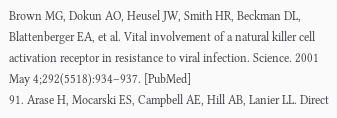Brown MG, Dokun AO, Heusel JW, Smith HR, Beckman DL, Blattenberger EA, et al. Vital involvement of a natural killer cell activation receptor in resistance to viral infection. Science. 2001 May 4;292(5518):934–937. [PubMed]
91. Arase H, Mocarski ES, Campbell AE, Hill AB, Lanier LL. Direct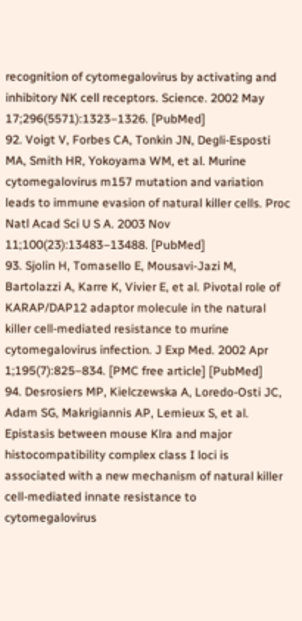recognition of cytomegalovirus by activating and inhibitory NK cell receptors. Science. 2002 May 17;296(5571):1323–1326. [PubMed]
92. Voigt V, Forbes CA, Tonkin JN, Degli-Esposti MA, Smith HR, Yokoyama WM, et al. Murine cytomegalovirus m157 mutation and variation leads to immune evasion of natural killer cells. Proc Natl Acad Sci U S A. 2003 Nov 11;100(23):13483–13488. [PubMed]
93. Sjolin H, Tomasello E, Mousavi-Jazi M, Bartolazzi A, Karre K, Vivier E, et al. Pivotal role of KARAP/DAP12 adaptor molecule in the natural killer cell-mediated resistance to murine cytomegalovirus infection. J Exp Med. 2002 Apr 1;195(7):825–834. [PMC free article] [PubMed]
94. Desrosiers MP, Kielczewska A, Loredo-Osti JC, Adam SG, Makrigiannis AP, Lemieux S, et al. Epistasis between mouse Klra and major histocompatibility complex class I loci is associated with a new mechanism of natural killer cell-mediated innate resistance to cytomegalovirus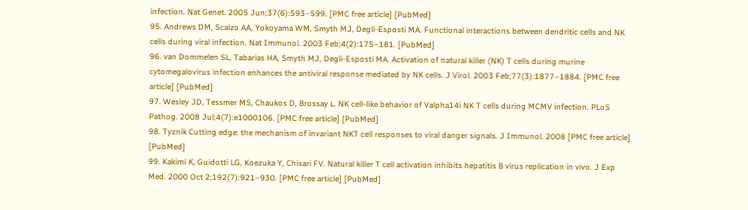infection. Nat Genet. 2005 Jun;37(6):593–599. [PMC free article] [PubMed]
95. Andrews DM, Scalzo AA, Yokoyama WM, Smyth MJ, Degli-Esposti MA. Functional interactions between dendritic cells and NK cells during viral infection. Nat Immunol. 2003 Feb;4(2):175–181. [PubMed]
96. van Dommelen SL, Tabarias HA, Smyth MJ, Degli-Esposti MA. Activation of natural killer (NK) T cells during murine cytomegalovirus infection enhances the antiviral response mediated by NK cells. J Virol. 2003 Feb;77(3):1877–1884. [PMC free article] [PubMed]
97. Wesley JD, Tessmer MS, Chaukos D, Brossay L. NK cell-like behavior of Valpha14i NK T cells during MCMV infection. PLoS Pathog. 2008 Jul;4(7):e1000106. [PMC free article] [PubMed]
98. Tyznik Cutting edge: the mechanism of invariant NKT cell responses to viral danger signals. J Immunol. 2008 [PMC free article] [PubMed]
99. Kakimi K, Guidotti LG, Koezuka Y, Chisari FV. Natural killer T cell activation inhibits hepatitis B virus replication in vivo. J Exp Med. 2000 Oct 2;192(7):921–930. [PMC free article] [PubMed]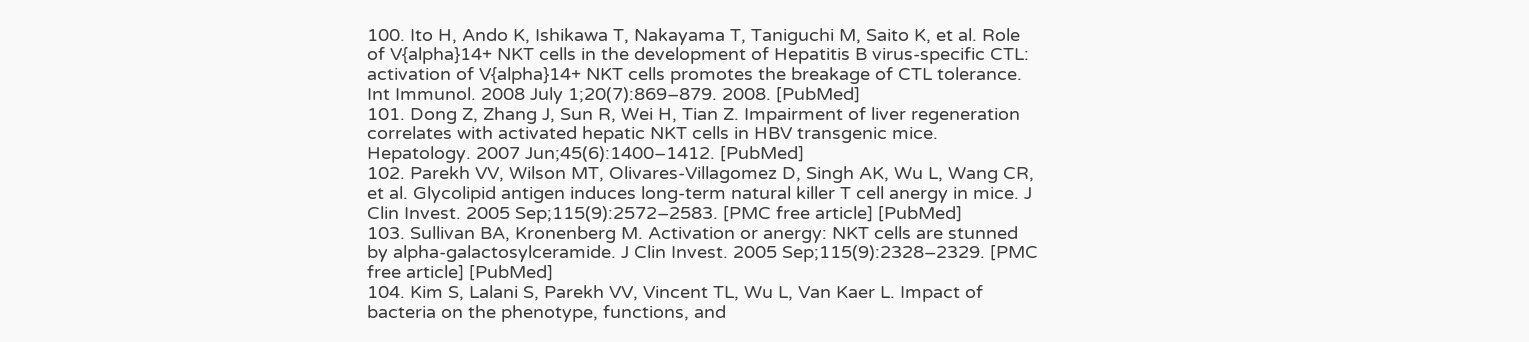100. Ito H, Ando K, Ishikawa T, Nakayama T, Taniguchi M, Saito K, et al. Role of V{alpha}14+ NKT cells in the development of Hepatitis B virus-specific CTL: activation of V{alpha}14+ NKT cells promotes the breakage of CTL tolerance. Int Immunol. 2008 July 1;20(7):869–879. 2008. [PubMed]
101. Dong Z, Zhang J, Sun R, Wei H, Tian Z. Impairment of liver regeneration correlates with activated hepatic NKT cells in HBV transgenic mice. Hepatology. 2007 Jun;45(6):1400–1412. [PubMed]
102. Parekh VV, Wilson MT, Olivares-Villagomez D, Singh AK, Wu L, Wang CR, et al. Glycolipid antigen induces long-term natural killer T cell anergy in mice. J Clin Invest. 2005 Sep;115(9):2572–2583. [PMC free article] [PubMed]
103. Sullivan BA, Kronenberg M. Activation or anergy: NKT cells are stunned by alpha-galactosylceramide. J Clin Invest. 2005 Sep;115(9):2328–2329. [PMC free article] [PubMed]
104. Kim S, Lalani S, Parekh VV, Vincent TL, Wu L, Van Kaer L. Impact of bacteria on the phenotype, functions, and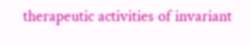therapeutic activities of invariant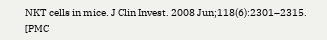NKT cells in mice. J Clin Invest. 2008 Jun;118(6):2301–2315. [PMC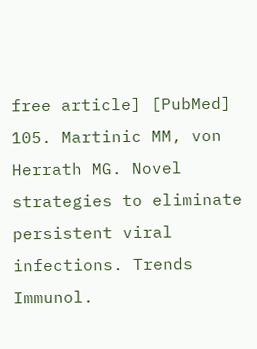free article] [PubMed]
105. Martinic MM, von Herrath MG. Novel strategies to eliminate persistent viral infections. Trends Immunol.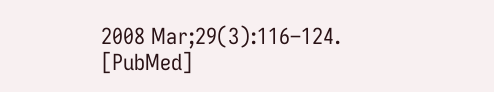2008 Mar;29(3):116–124. [PubMed]